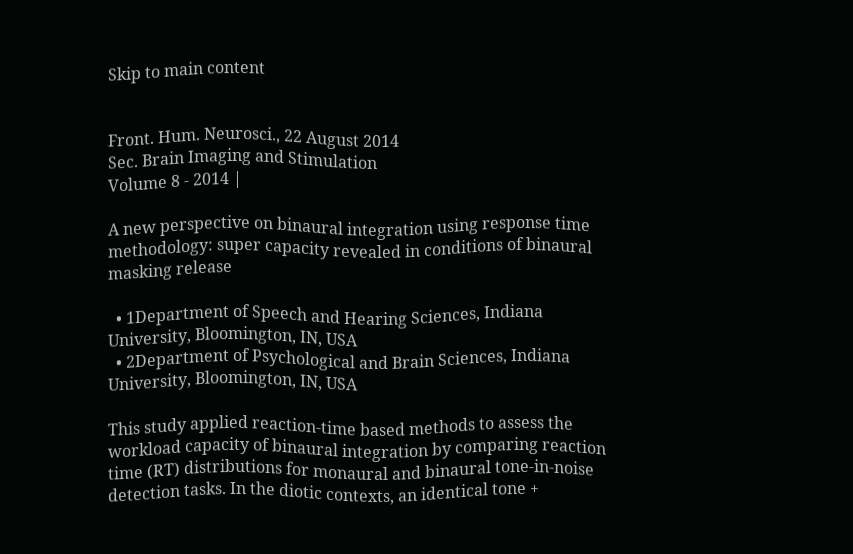Skip to main content


Front. Hum. Neurosci., 22 August 2014
Sec. Brain Imaging and Stimulation
Volume 8 - 2014 |

A new perspective on binaural integration using response time methodology: super capacity revealed in conditions of binaural masking release

  • 1Department of Speech and Hearing Sciences, Indiana University, Bloomington, IN, USA
  • 2Department of Psychological and Brain Sciences, Indiana University, Bloomington, IN, USA

This study applied reaction-time based methods to assess the workload capacity of binaural integration by comparing reaction time (RT) distributions for monaural and binaural tone-in-noise detection tasks. In the diotic contexts, an identical tone +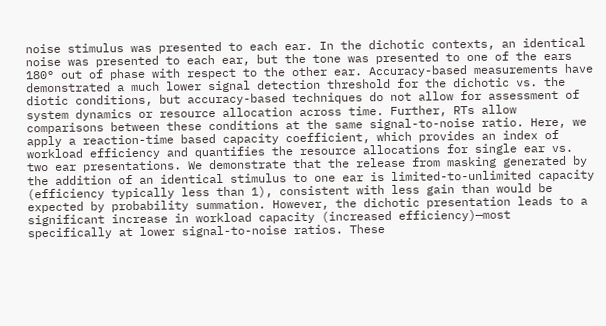noise stimulus was presented to each ear. In the dichotic contexts, an identical noise was presented to each ear, but the tone was presented to one of the ears 180° out of phase with respect to the other ear. Accuracy-based measurements have demonstrated a much lower signal detection threshold for the dichotic vs. the diotic conditions, but accuracy-based techniques do not allow for assessment of system dynamics or resource allocation across time. Further, RTs allow comparisons between these conditions at the same signal-to-noise ratio. Here, we apply a reaction-time based capacity coefficient, which provides an index of workload efficiency and quantifies the resource allocations for single ear vs. two ear presentations. We demonstrate that the release from masking generated by the addition of an identical stimulus to one ear is limited-to-unlimited capacity (efficiency typically less than 1), consistent with less gain than would be expected by probability summation. However, the dichotic presentation leads to a significant increase in workload capacity (increased efficiency)—most specifically at lower signal-to-noise ratios. These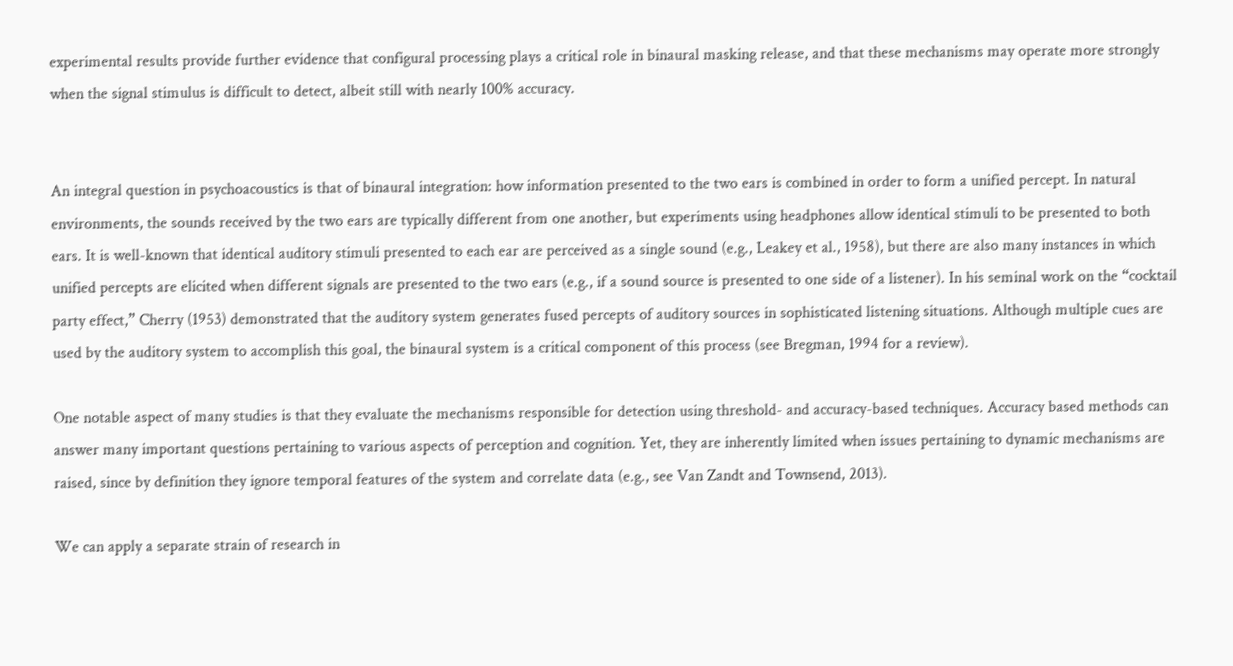experimental results provide further evidence that configural processing plays a critical role in binaural masking release, and that these mechanisms may operate more strongly when the signal stimulus is difficult to detect, albeit still with nearly 100% accuracy.


An integral question in psychoacoustics is that of binaural integration: how information presented to the two ears is combined in order to form a unified percept. In natural environments, the sounds received by the two ears are typically different from one another, but experiments using headphones allow identical stimuli to be presented to both ears. It is well-known that identical auditory stimuli presented to each ear are perceived as a single sound (e.g., Leakey et al., 1958), but there are also many instances in which unified percepts are elicited when different signals are presented to the two ears (e.g., if a sound source is presented to one side of a listener). In his seminal work on the “cocktail party effect,” Cherry (1953) demonstrated that the auditory system generates fused percepts of auditory sources in sophisticated listening situations. Although multiple cues are used by the auditory system to accomplish this goal, the binaural system is a critical component of this process (see Bregman, 1994 for a review).

One notable aspect of many studies is that they evaluate the mechanisms responsible for detection using threshold- and accuracy-based techniques. Accuracy based methods can answer many important questions pertaining to various aspects of perception and cognition. Yet, they are inherently limited when issues pertaining to dynamic mechanisms are raised, since by definition they ignore temporal features of the system and correlate data (e.g., see Van Zandt and Townsend, 2013).

We can apply a separate strain of research in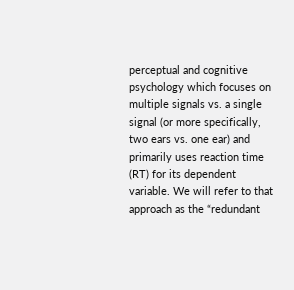perceptual and cognitive psychology which focuses on multiple signals vs. a single signal (or more specifically, two ears vs. one ear) and primarily uses reaction time (RT) for its dependent variable. We will refer to that approach as the “redundant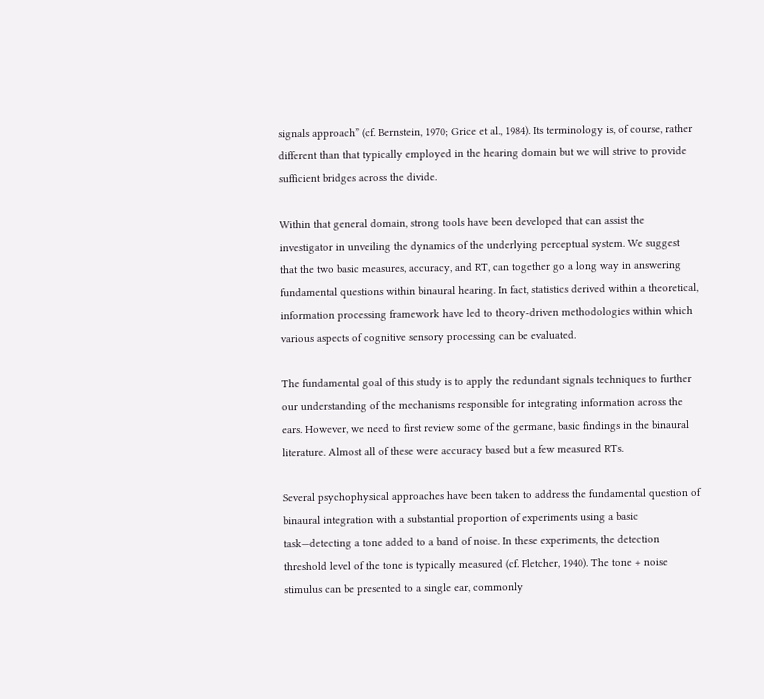signals approach” (cf. Bernstein, 1970; Grice et al., 1984). Its terminology is, of course, rather different than that typically employed in the hearing domain but we will strive to provide sufficient bridges across the divide.

Within that general domain, strong tools have been developed that can assist the investigator in unveiling the dynamics of the underlying perceptual system. We suggest that the two basic measures, accuracy, and RT, can together go a long way in answering fundamental questions within binaural hearing. In fact, statistics derived within a theoretical, information processing framework have led to theory-driven methodologies within which various aspects of cognitive sensory processing can be evaluated.

The fundamental goal of this study is to apply the redundant signals techniques to further our understanding of the mechanisms responsible for integrating information across the ears. However, we need to first review some of the germane, basic findings in the binaural literature. Almost all of these were accuracy based but a few measured RTs.

Several psychophysical approaches have been taken to address the fundamental question of binaural integration with a substantial proportion of experiments using a basic task—detecting a tone added to a band of noise. In these experiments, the detection threshold level of the tone is typically measured (cf. Fletcher, 1940). The tone + noise stimulus can be presented to a single ear, commonly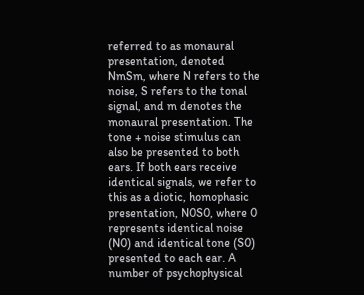referred to as monaural presentation, denoted NmSm, where N refers to the noise, S refers to the tonal signal, and m denotes the monaural presentation. The tone + noise stimulus can also be presented to both ears. If both ears receive identical signals, we refer to this as a diotic, homophasic presentation, N0S0, where 0 represents identical noise (N0) and identical tone (S0) presented to each ear. A number of psychophysical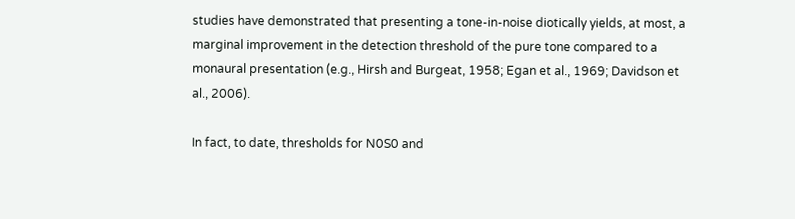studies have demonstrated that presenting a tone-in-noise diotically yields, at most, a marginal improvement in the detection threshold of the pure tone compared to a monaural presentation (e.g., Hirsh and Burgeat, 1958; Egan et al., 1969; Davidson et al., 2006).

In fact, to date, thresholds for N0S0 and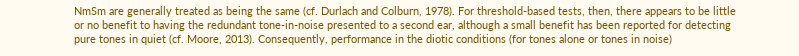NmSm are generally treated as being the same (cf. Durlach and Colburn, 1978). For threshold-based tests, then, there appears to be little or no benefit to having the redundant tone-in-noise presented to a second ear, although a small benefit has been reported for detecting pure tones in quiet (cf. Moore, 2013). Consequently, performance in the diotic conditions (for tones alone or tones in noise)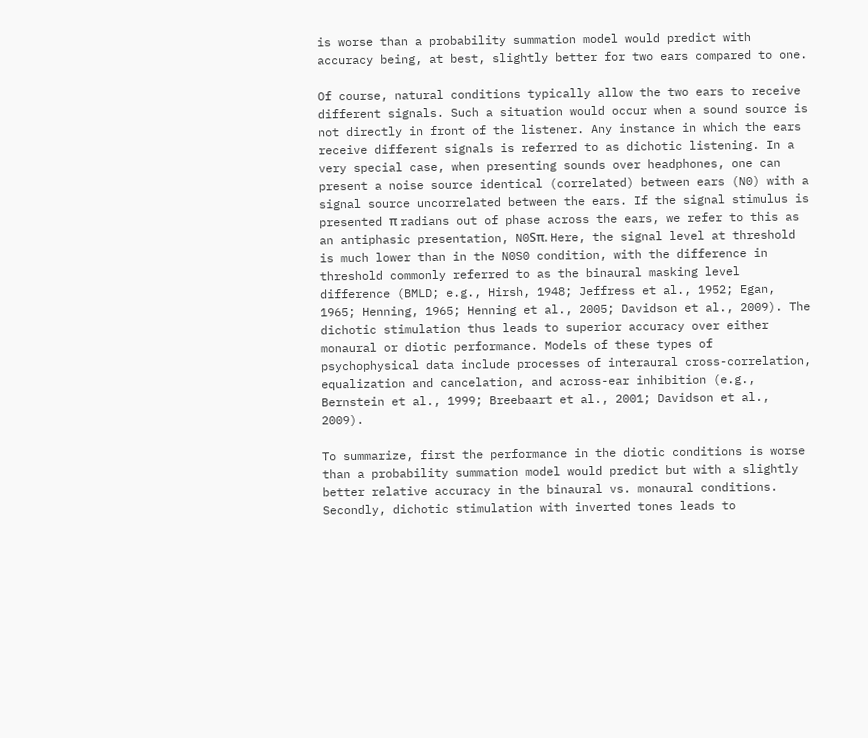is worse than a probability summation model would predict with accuracy being, at best, slightly better for two ears compared to one.

Of course, natural conditions typically allow the two ears to receive different signals. Such a situation would occur when a sound source is not directly in front of the listener. Any instance in which the ears receive different signals is referred to as dichotic listening. In a very special case, when presenting sounds over headphones, one can present a noise source identical (correlated) between ears (N0) with a signal source uncorrelated between the ears. If the signal stimulus is presented π radians out of phase across the ears, we refer to this as an antiphasic presentation, N0Sπ. Here, the signal level at threshold is much lower than in the N0S0 condition, with the difference in threshold commonly referred to as the binaural masking level difference (BMLD; e.g., Hirsh, 1948; Jeffress et al., 1952; Egan, 1965; Henning, 1965; Henning et al., 2005; Davidson et al., 2009). The dichotic stimulation thus leads to superior accuracy over either monaural or diotic performance. Models of these types of psychophysical data include processes of interaural cross-correlation, equalization and cancelation, and across-ear inhibition (e.g., Bernstein et al., 1999; Breebaart et al., 2001; Davidson et al., 2009).

To summarize, first the performance in the diotic conditions is worse than a probability summation model would predict but with a slightly better relative accuracy in the binaural vs. monaural conditions. Secondly, dichotic stimulation with inverted tones leads to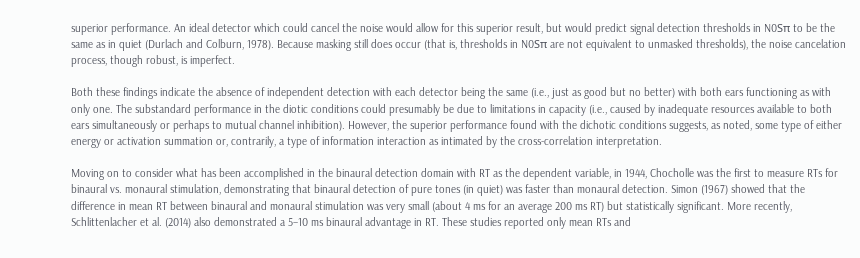superior performance. An ideal detector which could cancel the noise would allow for this superior result, but would predict signal detection thresholds in N0Sπ to be the same as in quiet (Durlach and Colburn, 1978). Because masking still does occur (that is, thresholds in N0Sπ are not equivalent to unmasked thresholds), the noise cancelation process, though robust, is imperfect.

Both these findings indicate the absence of independent detection with each detector being the same (i.e., just as good but no better) with both ears functioning as with only one. The substandard performance in the diotic conditions could presumably be due to limitations in capacity (i.e., caused by inadequate resources available to both ears simultaneously or perhaps to mutual channel inhibition). However, the superior performance found with the dichotic conditions suggests, as noted, some type of either energy or activation summation or, contrarily, a type of information interaction as intimated by the cross-correlation interpretation.

Moving on to consider what has been accomplished in the binaural detection domain with RT as the dependent variable, in 1944, Chocholle was the first to measure RTs for binaural vs. monaural stimulation, demonstrating that binaural detection of pure tones (in quiet) was faster than monaural detection. Simon (1967) showed that the difference in mean RT between binaural and monaural stimulation was very small (about 4 ms for an average 200 ms RT) but statistically significant. More recently, Schlittenlacher et al. (2014) also demonstrated a 5–10 ms binaural advantage in RT. These studies reported only mean RTs and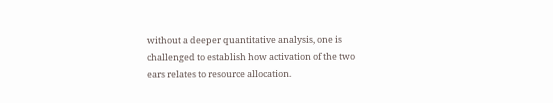without a deeper quantitative analysis, one is challenged to establish how activation of the two ears relates to resource allocation.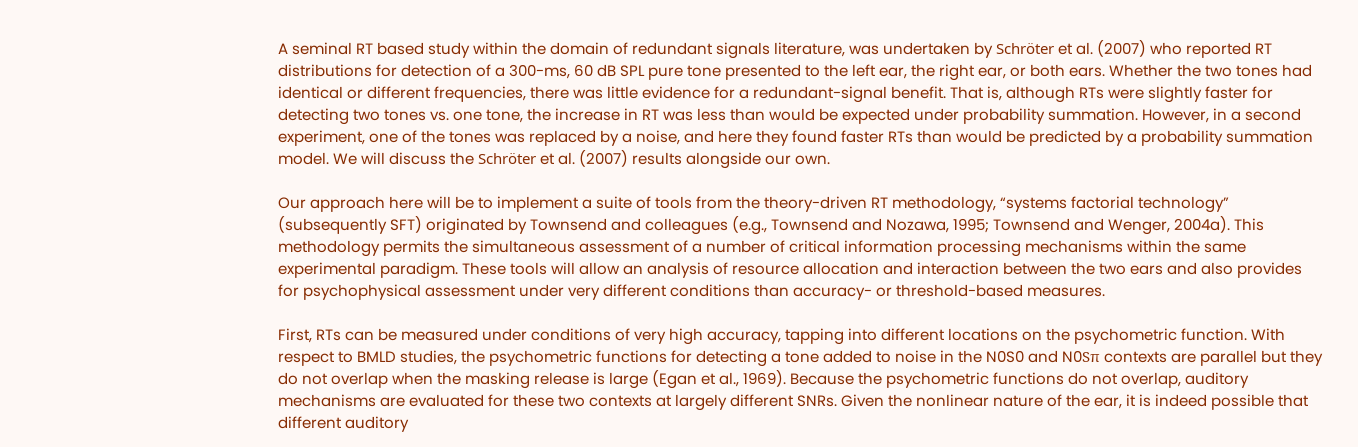A seminal RT based study within the domain of redundant signals literature, was undertaken by Schröter et al. (2007) who reported RT distributions for detection of a 300-ms, 60 dB SPL pure tone presented to the left ear, the right ear, or both ears. Whether the two tones had identical or different frequencies, there was little evidence for a redundant-signal benefit. That is, although RTs were slightly faster for detecting two tones vs. one tone, the increase in RT was less than would be expected under probability summation. However, in a second experiment, one of the tones was replaced by a noise, and here they found faster RTs than would be predicted by a probability summation model. We will discuss the Schröter et al. (2007) results alongside our own.

Our approach here will be to implement a suite of tools from the theory-driven RT methodology, “systems factorial technology” (subsequently SFT) originated by Townsend and colleagues (e.g., Townsend and Nozawa, 1995; Townsend and Wenger, 2004a). This methodology permits the simultaneous assessment of a number of critical information processing mechanisms within the same experimental paradigm. These tools will allow an analysis of resource allocation and interaction between the two ears and also provides for psychophysical assessment under very different conditions than accuracy- or threshold-based measures.

First, RTs can be measured under conditions of very high accuracy, tapping into different locations on the psychometric function. With respect to BMLD studies, the psychometric functions for detecting a tone added to noise in the N0S0 and N0Sπ contexts are parallel but they do not overlap when the masking release is large (Egan et al., 1969). Because the psychometric functions do not overlap, auditory mechanisms are evaluated for these two contexts at largely different SNRs. Given the nonlinear nature of the ear, it is indeed possible that different auditory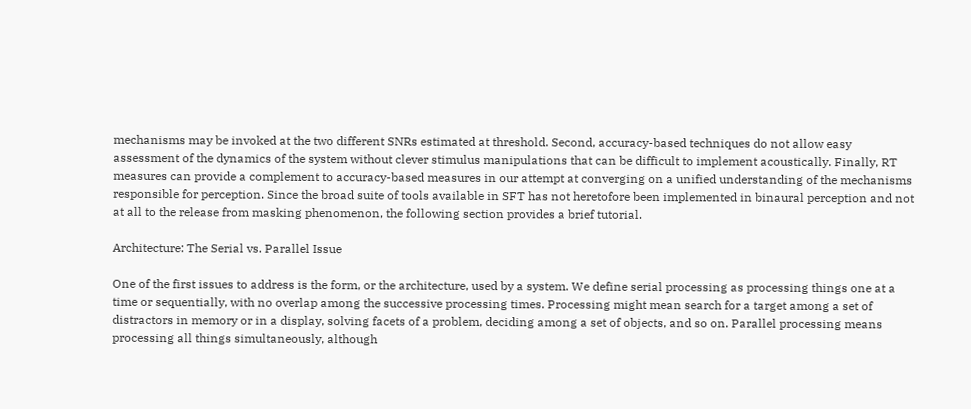mechanisms may be invoked at the two different SNRs estimated at threshold. Second, accuracy-based techniques do not allow easy assessment of the dynamics of the system without clever stimulus manipulations that can be difficult to implement acoustically. Finally, RT measures can provide a complement to accuracy-based measures in our attempt at converging on a unified understanding of the mechanisms responsible for perception. Since the broad suite of tools available in SFT has not heretofore been implemented in binaural perception and not at all to the release from masking phenomenon, the following section provides a brief tutorial.

Architecture: The Serial vs. Parallel Issue

One of the first issues to address is the form, or the architecture, used by a system. We define serial processing as processing things one at a time or sequentially, with no overlap among the successive processing times. Processing might mean search for a target among a set of distractors in memory or in a display, solving facets of a problem, deciding among a set of objects, and so on. Parallel processing means processing all things simultaneously, although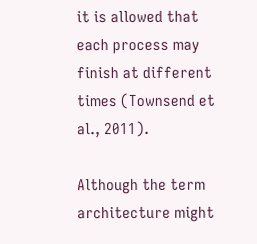it is allowed that each process may finish at different times (Townsend et al., 2011).

Although the term architecture might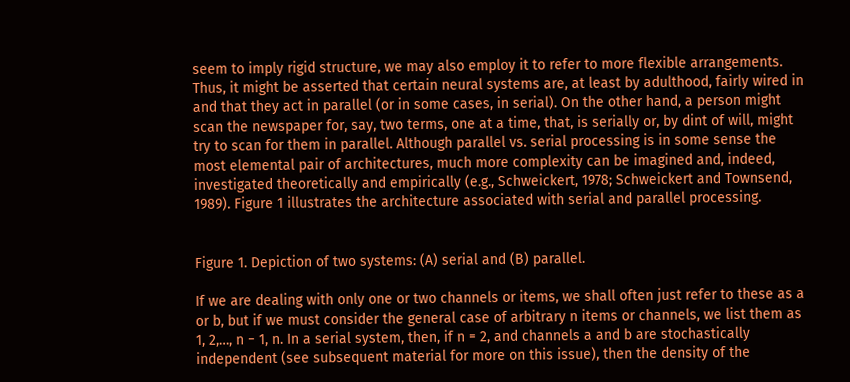seem to imply rigid structure, we may also employ it to refer to more flexible arrangements. Thus, it might be asserted that certain neural systems are, at least by adulthood, fairly wired in and that they act in parallel (or in some cases, in serial). On the other hand, a person might scan the newspaper for, say, two terms, one at a time, that, is serially or, by dint of will, might try to scan for them in parallel. Although parallel vs. serial processing is in some sense the most elemental pair of architectures, much more complexity can be imagined and, indeed, investigated theoretically and empirically (e.g., Schweickert, 1978; Schweickert and Townsend, 1989). Figure 1 illustrates the architecture associated with serial and parallel processing.


Figure 1. Depiction of two systems: (A) serial and (B) parallel.

If we are dealing with only one or two channels or items, we shall often just refer to these as a or b, but if we must consider the general case of arbitrary n items or channels, we list them as 1, 2,…, n − 1, n. In a serial system, then, if n = 2, and channels a and b are stochastically independent (see subsequent material for more on this issue), then the density of the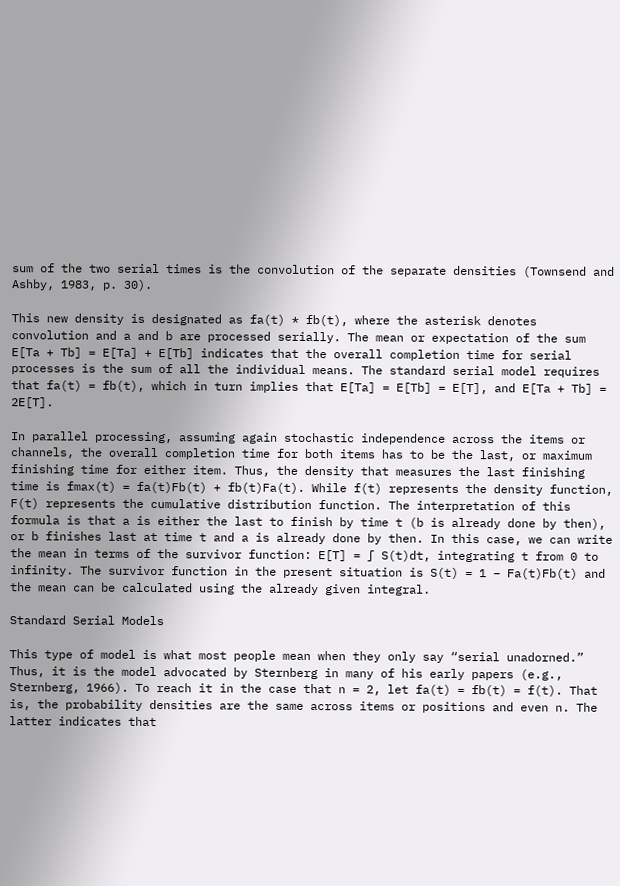sum of the two serial times is the convolution of the separate densities (Townsend and Ashby, 1983, p. 30).

This new density is designated as fa(t) * fb(t), where the asterisk denotes convolution and a and b are processed serially. The mean or expectation of the sum E[Ta + Tb] = E[Ta] + E[Tb] indicates that the overall completion time for serial processes is the sum of all the individual means. The standard serial model requires that fa(t) = fb(t), which in turn implies that E[Ta] = E[Tb] = E[T], and E[Ta + Tb] = 2E[T].

In parallel processing, assuming again stochastic independence across the items or channels, the overall completion time for both items has to be the last, or maximum finishing time for either item. Thus, the density that measures the last finishing time is fmax(t) = fa(t)Fb(t) + fb(t)Fa(t). While f(t) represents the density function, F(t) represents the cumulative distribution function. The interpretation of this formula is that a is either the last to finish by time t (b is already done by then), or b finishes last at time t and a is already done by then. In this case, we can write the mean in terms of the survivor function: E[T] = ∫ S(t)dt, integrating t from 0 to infinity. The survivor function in the present situation is S(t) = 1 − Fa(t)Fb(t) and the mean can be calculated using the already given integral.

Standard Serial Models

This type of model is what most people mean when they only say “serial unadorned.” Thus, it is the model advocated by Sternberg in many of his early papers (e.g., Sternberg, 1966). To reach it in the case that n = 2, let fa(t) = fb(t) = f(t). That is, the probability densities are the same across items or positions and even n. The latter indicates that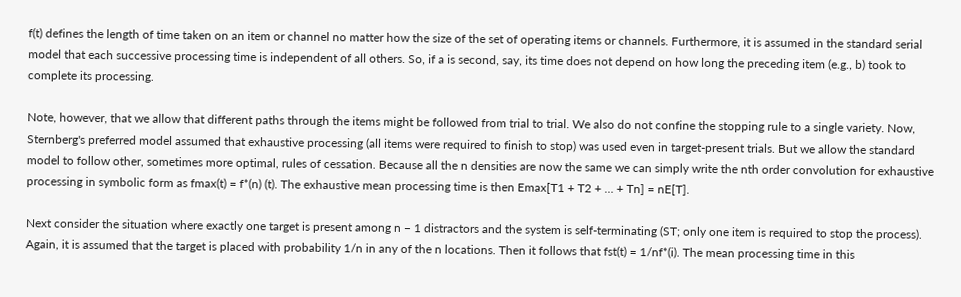f(t) defines the length of time taken on an item or channel no matter how the size of the set of operating items or channels. Furthermore, it is assumed in the standard serial model that each successive processing time is independent of all others. So, if a is second, say, its time does not depend on how long the preceding item (e.g., b) took to complete its processing.

Note, however, that we allow that different paths through the items might be followed from trial to trial. We also do not confine the stopping rule to a single variety. Now, Sternberg's preferred model assumed that exhaustive processing (all items were required to finish to stop) was used even in target-present trials. But we allow the standard model to follow other, sometimes more optimal, rules of cessation. Because all the n densities are now the same we can simply write the nth order convolution for exhaustive processing in symbolic form as fmax(t) = f*(n) (t). The exhaustive mean processing time is then Emax[T1 + T2 + … + Tn] = nE[T].

Next consider the situation where exactly one target is present among n − 1 distractors and the system is self-terminating (ST; only one item is required to stop the process). Again, it is assumed that the target is placed with probability 1/n in any of the n locations. Then it follows that fst(t) = 1/nf*(i). The mean processing time in this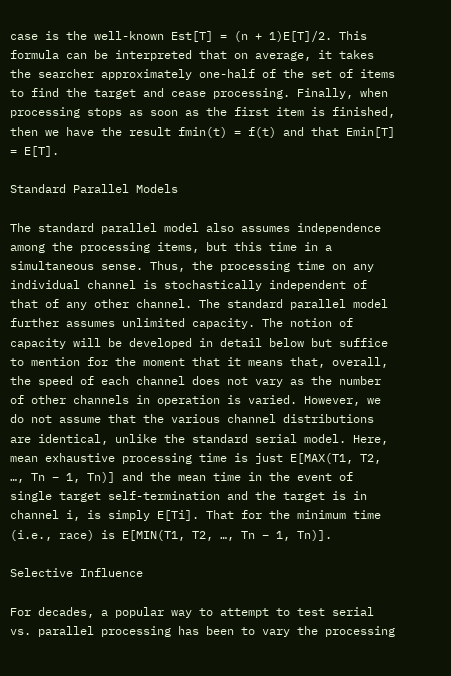case is the well-known Est[T] = (n + 1)E[T]/2. This formula can be interpreted that on average, it takes the searcher approximately one-half of the set of items to find the target and cease processing. Finally, when processing stops as soon as the first item is finished, then we have the result fmin(t) = f(t) and that Emin[T] = E[T].

Standard Parallel Models

The standard parallel model also assumes independence among the processing items, but this time in a simultaneous sense. Thus, the processing time on any individual channel is stochastically independent of that of any other channel. The standard parallel model further assumes unlimited capacity. The notion of capacity will be developed in detail below but suffice to mention for the moment that it means that, overall, the speed of each channel does not vary as the number of other channels in operation is varied. However, we do not assume that the various channel distributions are identical, unlike the standard serial model. Here, mean exhaustive processing time is just E[MAX(T1, T2, …, Tn − 1, Tn)] and the mean time in the event of single target self-termination and the target is in channel i, is simply E[Ti]. That for the minimum time (i.e., race) is E[MIN(T1, T2, …, Tn − 1, Tn)].

Selective Influence

For decades, a popular way to attempt to test serial vs. parallel processing has been to vary the processing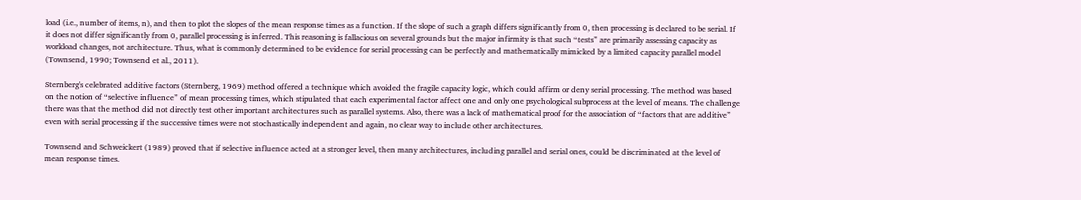load (i.e., number of items, n), and then to plot the slopes of the mean response times as a function. If the slope of such a graph differs significantly from 0, then processing is declared to be serial. If it does not differ significantly from 0, parallel processing is inferred. This reasoning is fallacious on several grounds but the major infirmity is that such “tests” are primarily assessing capacity as workload changes, not architecture. Thus, what is commonly determined to be evidence for serial processing can be perfectly and mathematically mimicked by a limited capacity parallel model (Townsend, 1990; Townsend et al., 2011).

Sternberg's celebrated additive factors (Sternberg, 1969) method offered a technique which avoided the fragile capacity logic, which could affirm or deny serial processing. The method was based on the notion of “selective influence” of mean processing times, which stipulated that each experimental factor affect one and only one psychological subprocess at the level of means. The challenge there was that the method did not directly test other important architectures such as parallel systems. Also, there was a lack of mathematical proof for the association of “factors that are additive” even with serial processing if the successive times were not stochastically independent and again, no clear way to include other architectures.

Townsend and Schweickert (1989) proved that if selective influence acted at a stronger level, then many architectures, including parallel and serial ones, could be discriminated at the level of mean response times.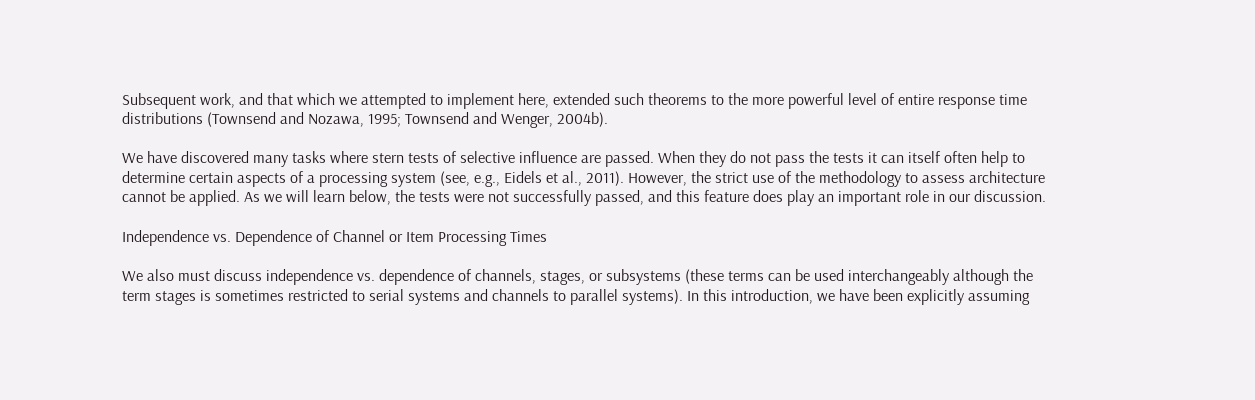Subsequent work, and that which we attempted to implement here, extended such theorems to the more powerful level of entire response time distributions (Townsend and Nozawa, 1995; Townsend and Wenger, 2004b).

We have discovered many tasks where stern tests of selective influence are passed. When they do not pass the tests it can itself often help to determine certain aspects of a processing system (see, e.g., Eidels et al., 2011). However, the strict use of the methodology to assess architecture cannot be applied. As we will learn below, the tests were not successfully passed, and this feature does play an important role in our discussion.

Independence vs. Dependence of Channel or Item Processing Times

We also must discuss independence vs. dependence of channels, stages, or subsystems (these terms can be used interchangeably although the term stages is sometimes restricted to serial systems and channels to parallel systems). In this introduction, we have been explicitly assuming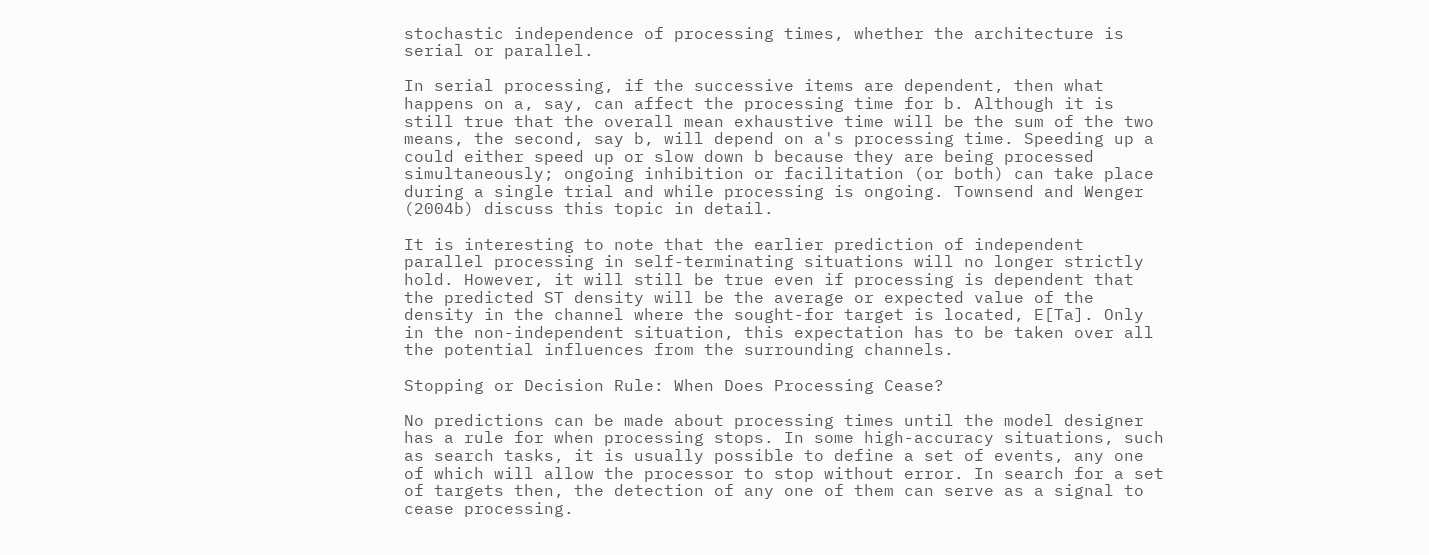stochastic independence of processing times, whether the architecture is serial or parallel.

In serial processing, if the successive items are dependent, then what happens on a, say, can affect the processing time for b. Although it is still true that the overall mean exhaustive time will be the sum of the two means, the second, say b, will depend on a's processing time. Speeding up a could either speed up or slow down b because they are being processed simultaneously; ongoing inhibition or facilitation (or both) can take place during a single trial and while processing is ongoing. Townsend and Wenger (2004b) discuss this topic in detail.

It is interesting to note that the earlier prediction of independent parallel processing in self-terminating situations will no longer strictly hold. However, it will still be true even if processing is dependent that the predicted ST density will be the average or expected value of the density in the channel where the sought-for target is located, E[Ta]. Only in the non-independent situation, this expectation has to be taken over all the potential influences from the surrounding channels.

Stopping or Decision Rule: When Does Processing Cease?

No predictions can be made about processing times until the model designer has a rule for when processing stops. In some high-accuracy situations, such as search tasks, it is usually possible to define a set of events, any one of which will allow the processor to stop without error. In search for a set of targets then, the detection of any one of them can serve as a signal to cease processing.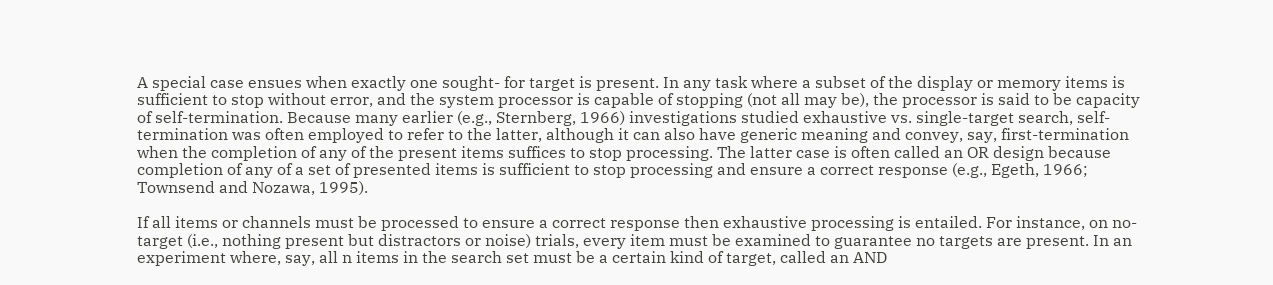A special case ensues when exactly one sought- for target is present. In any task where a subset of the display or memory items is sufficient to stop without error, and the system processor is capable of stopping (not all may be), the processor is said to be capacity of self-termination. Because many earlier (e.g., Sternberg, 1966) investigations studied exhaustive vs. single-target search, self-termination was often employed to refer to the latter, although it can also have generic meaning and convey, say, first-termination when the completion of any of the present items suffices to stop processing. The latter case is often called an OR design because completion of any of a set of presented items is sufficient to stop processing and ensure a correct response (e.g., Egeth, 1966; Townsend and Nozawa, 1995).

If all items or channels must be processed to ensure a correct response then exhaustive processing is entailed. For instance, on no-target (i.e., nothing present but distractors or noise) trials, every item must be examined to guarantee no targets are present. In an experiment where, say, all n items in the search set must be a certain kind of target, called an AND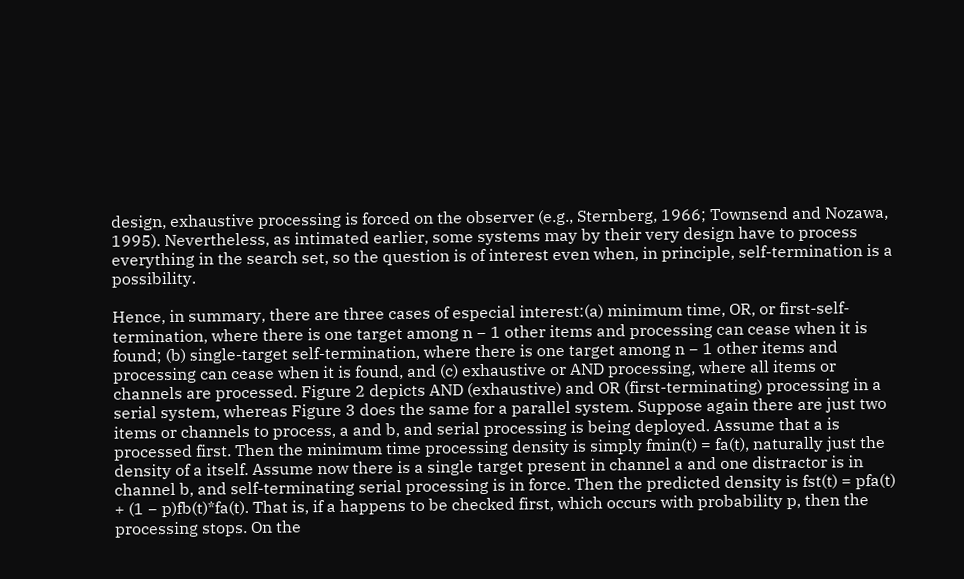design, exhaustive processing is forced on the observer (e.g., Sternberg, 1966; Townsend and Nozawa, 1995). Nevertheless, as intimated earlier, some systems may by their very design have to process everything in the search set, so the question is of interest even when, in principle, self-termination is a possibility.

Hence, in summary, there are three cases of especial interest:(a) minimum time, OR, or first-self-termination, where there is one target among n − 1 other items and processing can cease when it is found; (b) single-target self-termination, where there is one target among n − 1 other items and processing can cease when it is found, and (c) exhaustive or AND processing, where all items or channels are processed. Figure 2 depicts AND (exhaustive) and OR (first-terminating) processing in a serial system, whereas Figure 3 does the same for a parallel system. Suppose again there are just two items or channels to process, a and b, and serial processing is being deployed. Assume that a is processed first. Then the minimum time processing density is simply fmin(t) = fa(t), naturally just the density of a itself. Assume now there is a single target present in channel a and one distractor is in channel b, and self-terminating serial processing is in force. Then the predicted density is fst(t) = pfa(t) + (1 − p)fb(t)*fa(t). That is, if a happens to be checked first, which occurs with probability p, then the processing stops. On the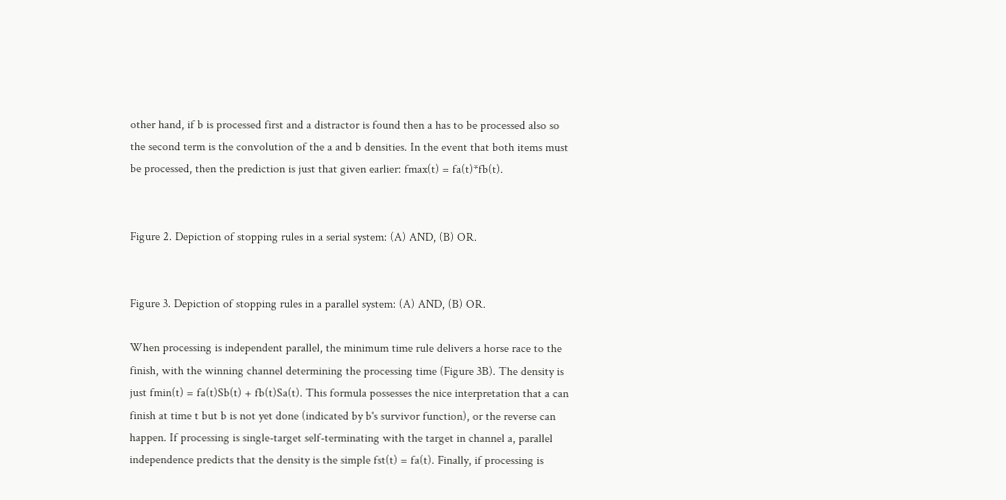other hand, if b is processed first and a distractor is found then a has to be processed also so the second term is the convolution of the a and b densities. In the event that both items must be processed, then the prediction is just that given earlier: fmax(t) = fa(t)*fb(t).


Figure 2. Depiction of stopping rules in a serial system: (A) AND, (B) OR.


Figure 3. Depiction of stopping rules in a parallel system: (A) AND, (B) OR.

When processing is independent parallel, the minimum time rule delivers a horse race to the finish, with the winning channel determining the processing time (Figure 3B). The density is just fmin(t) = fa(t)Sb(t) + fb(t)Sa(t). This formula possesses the nice interpretation that a can finish at time t but b is not yet done (indicated by b's survivor function), or the reverse can happen. If processing is single-target self-terminating with the target in channel a, parallel independence predicts that the density is the simple fst(t) = fa(t). Finally, if processing is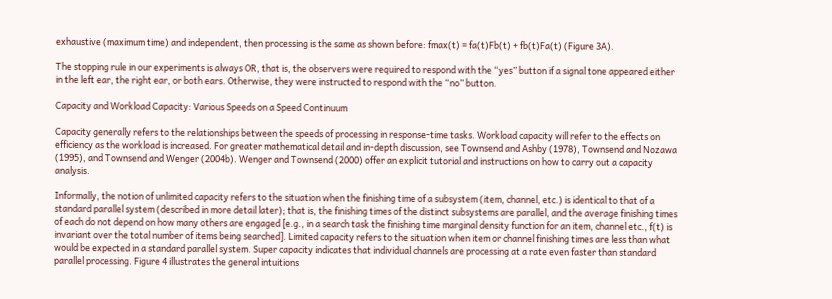exhaustive (maximum time) and independent, then processing is the same as shown before: fmax(t) = fa(t)Fb(t) + fb(t)Fa(t) (Figure 3A).

The stopping rule in our experiments is always OR, that is, the observers were required to respond with the “yes” button if a signal tone appeared either in the left ear, the right ear, or both ears. Otherwise, they were instructed to respond with the “no” button.

Capacity and Workload Capacity: Various Speeds on a Speed Continuum

Capacity generally refers to the relationships between the speeds of processing in response-time tasks. Workload capacity will refer to the effects on efficiency as the workload is increased. For greater mathematical detail and in-depth discussion, see Townsend and Ashby (1978), Townsend and Nozawa (1995), and Townsend and Wenger (2004b). Wenger and Townsend (2000) offer an explicit tutorial and instructions on how to carry out a capacity analysis.

Informally, the notion of unlimited capacity refers to the situation when the finishing time of a subsystem (item, channel, etc.) is identical to that of a standard parallel system (described in more detail later); that is, the finishing times of the distinct subsystems are parallel, and the average finishing times of each do not depend on how many others are engaged [e.g., in a search task the finishing time marginal density function for an item, channel etc., f(t) is invariant over the total number of items being searched]. Limited capacity refers to the situation when item or channel finishing times are less than what would be expected in a standard parallel system. Super capacity indicates that individual channels are processing at a rate even faster than standard parallel processing. Figure 4 illustrates the general intuitions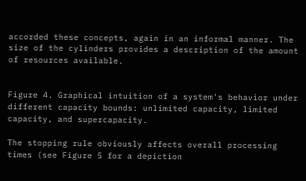accorded these concepts, again in an informal manner. The size of the cylinders provides a description of the amount of resources available.


Figure 4. Graphical intuition of a system's behavior under different capacity bounds: unlimited capacity, limited capacity, and supercapacity.

The stopping rule obviously affects overall processing times (see Figure 5 for a depiction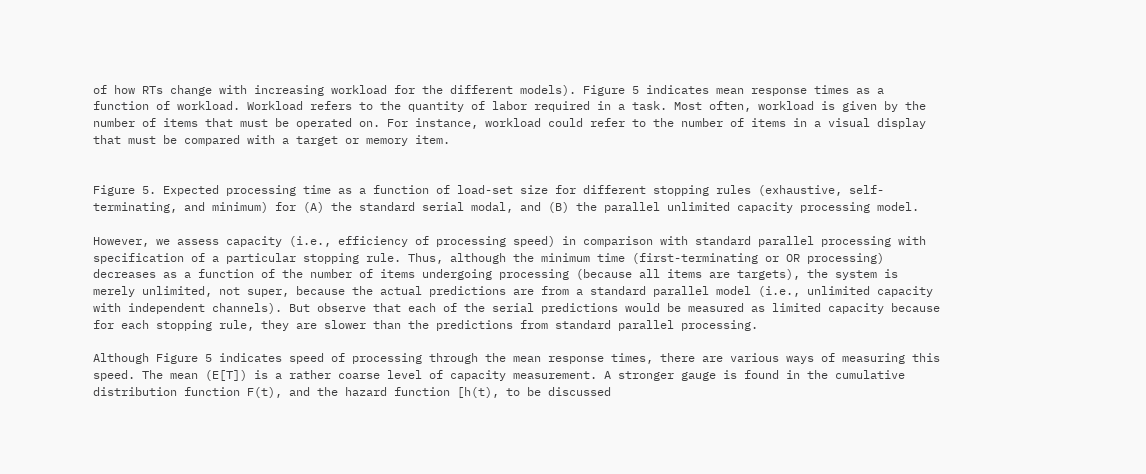of how RTs change with increasing workload for the different models). Figure 5 indicates mean response times as a function of workload. Workload refers to the quantity of labor required in a task. Most often, workload is given by the number of items that must be operated on. For instance, workload could refer to the number of items in a visual display that must be compared with a target or memory item.


Figure 5. Expected processing time as a function of load-set size for different stopping rules (exhaustive, self-terminating, and minimum) for (A) the standard serial modal, and (B) the parallel unlimited capacity processing model.

However, we assess capacity (i.e., efficiency of processing speed) in comparison with standard parallel processing with specification of a particular stopping rule. Thus, although the minimum time (first-terminating or OR processing) decreases as a function of the number of items undergoing processing (because all items are targets), the system is merely unlimited, not super, because the actual predictions are from a standard parallel model (i.e., unlimited capacity with independent channels). But observe that each of the serial predictions would be measured as limited capacity because for each stopping rule, they are slower than the predictions from standard parallel processing.

Although Figure 5 indicates speed of processing through the mean response times, there are various ways of measuring this speed. The mean (E[T]) is a rather coarse level of capacity measurement. A stronger gauge is found in the cumulative distribution function F(t), and the hazard function [h(t), to be discussed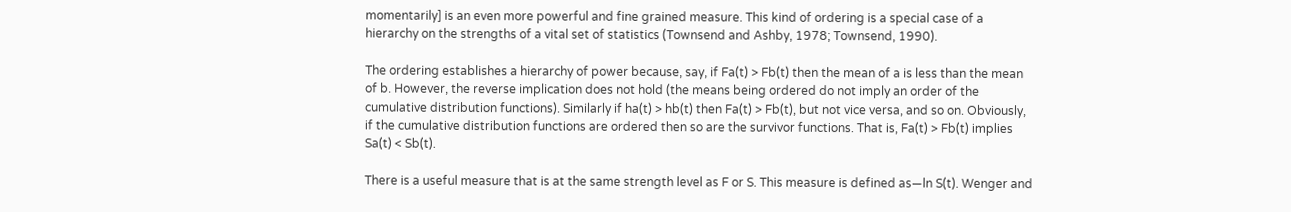momentarily] is an even more powerful and fine grained measure. This kind of ordering is a special case of a hierarchy on the strengths of a vital set of statistics (Townsend and Ashby, 1978; Townsend, 1990).

The ordering establishes a hierarchy of power because, say, if Fa(t) > Fb(t) then the mean of a is less than the mean of b. However, the reverse implication does not hold (the means being ordered do not imply an order of the cumulative distribution functions). Similarly if ha(t) > hb(t) then Fa(t) > Fb(t), but not vice versa, and so on. Obviously, if the cumulative distribution functions are ordered then so are the survivor functions. That is, Fa(t) > Fb(t) implies Sa(t) < Sb(t).

There is a useful measure that is at the same strength level as F or S. This measure is defined as—ln S(t). Wenger and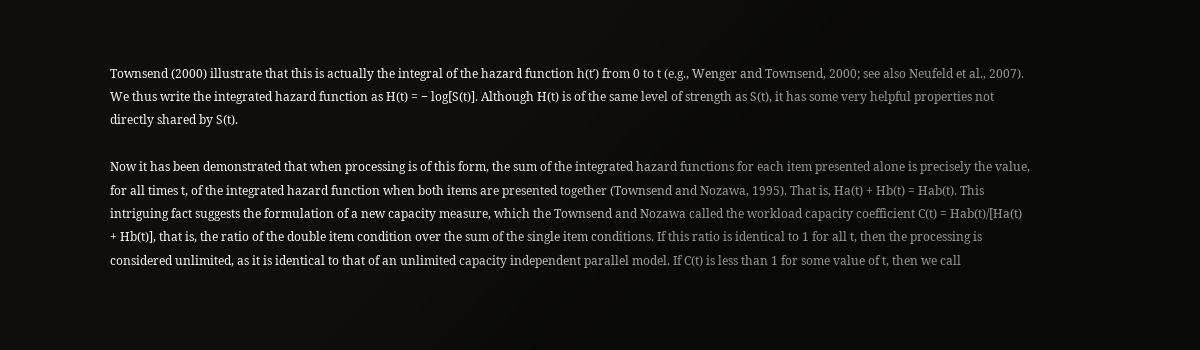Townsend (2000) illustrate that this is actually the integral of the hazard function h(t′) from 0 to t (e.g., Wenger and Townsend, 2000; see also Neufeld et al., 2007). We thus write the integrated hazard function as H(t) = − log[S(t)]. Although H(t) is of the same level of strength as S(t), it has some very helpful properties not directly shared by S(t).

Now it has been demonstrated that when processing is of this form, the sum of the integrated hazard functions for each item presented alone is precisely the value, for all times t, of the integrated hazard function when both items are presented together (Townsend and Nozawa, 1995). That is, Ha(t) + Hb(t) = Hab(t). This intriguing fact suggests the formulation of a new capacity measure, which the Townsend and Nozawa called the workload capacity coefficient C(t) = Hab(t)/[Ha(t) + Hb(t)], that is, the ratio of the double item condition over the sum of the single item conditions. If this ratio is identical to 1 for all t, then the processing is considered unlimited, as it is identical to that of an unlimited capacity independent parallel model. If C(t) is less than 1 for some value of t, then we call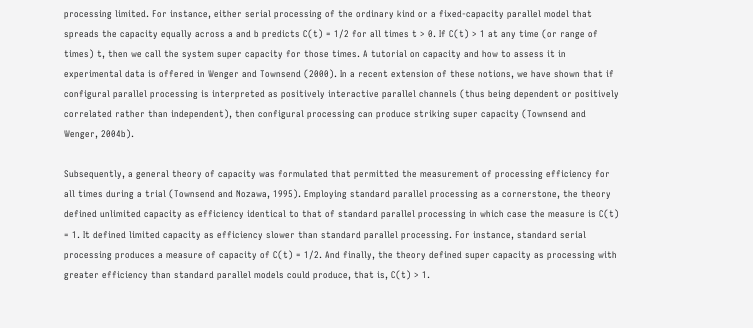processing limited. For instance, either serial processing of the ordinary kind or a fixed-capacity parallel model that spreads the capacity equally across a and b predicts C(t) = 1/2 for all times t > 0. If C(t) > 1 at any time (or range of times) t, then we call the system super capacity for those times. A tutorial on capacity and how to assess it in experimental data is offered in Wenger and Townsend (2000). In a recent extension of these notions, we have shown that if configural parallel processing is interpreted as positively interactive parallel channels (thus being dependent or positively correlated rather than independent), then configural processing can produce striking super capacity (Townsend and Wenger, 2004b).

Subsequently, a general theory of capacity was formulated that permitted the measurement of processing efficiency for all times during a trial (Townsend and Nozawa, 1995). Employing standard parallel processing as a cornerstone, the theory defined unlimited capacity as efficiency identical to that of standard parallel processing in which case the measure is C(t) = 1. It defined limited capacity as efficiency slower than standard parallel processing. For instance, standard serial processing produces a measure of capacity of C(t) = 1/2. And finally, the theory defined super capacity as processing with greater efficiency than standard parallel models could produce, that is, C(t) > 1.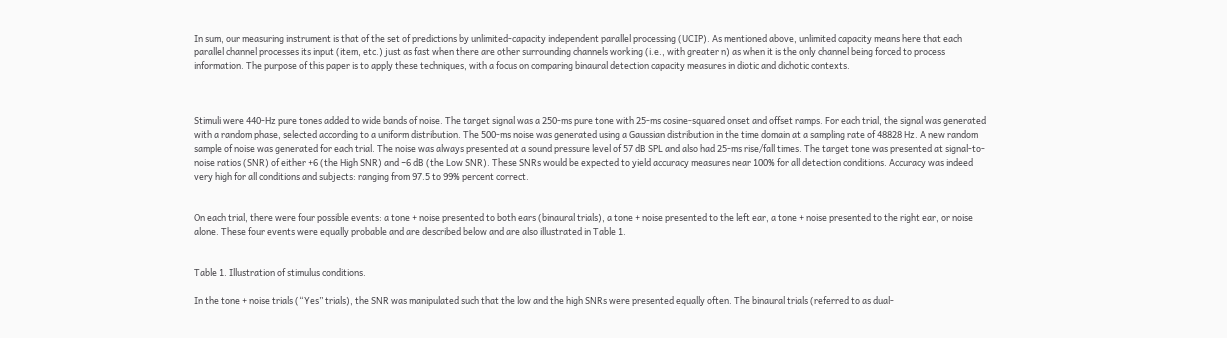In sum, our measuring instrument is that of the set of predictions by unlimited-capacity independent parallel processing (UCIP). As mentioned above, unlimited capacity means here that each parallel channel processes its input (item, etc.) just as fast when there are other surrounding channels working (i.e., with greater n) as when it is the only channel being forced to process information. The purpose of this paper is to apply these techniques, with a focus on comparing binaural detection capacity measures in diotic and dichotic contexts.



Stimuli were 440-Hz pure tones added to wide bands of noise. The target signal was a 250-ms pure tone with 25-ms cosine-squared onset and offset ramps. For each trial, the signal was generated with a random phase, selected according to a uniform distribution. The 500-ms noise was generated using a Gaussian distribution in the time domain at a sampling rate of 48828 Hz. A new random sample of noise was generated for each trial. The noise was always presented at a sound pressure level of 57 dB SPL and also had 25-ms rise/fall times. The target tone was presented at signal-to-noise ratios (SNR) of either +6 (the High SNR) and −6 dB (the Low SNR). These SNRs would be expected to yield accuracy measures near 100% for all detection conditions. Accuracy was indeed very high for all conditions and subjects: ranging from 97.5 to 99% percent correct.


On each trial, there were four possible events: a tone + noise presented to both ears (binaural trials), a tone + noise presented to the left ear, a tone + noise presented to the right ear, or noise alone. These four events were equally probable and are described below and are also illustrated in Table 1.


Table 1. Illustration of stimulus conditions.

In the tone + noise trials (“Yes” trials), the SNR was manipulated such that the low and the high SNRs were presented equally often. The binaural trials (referred to as dual-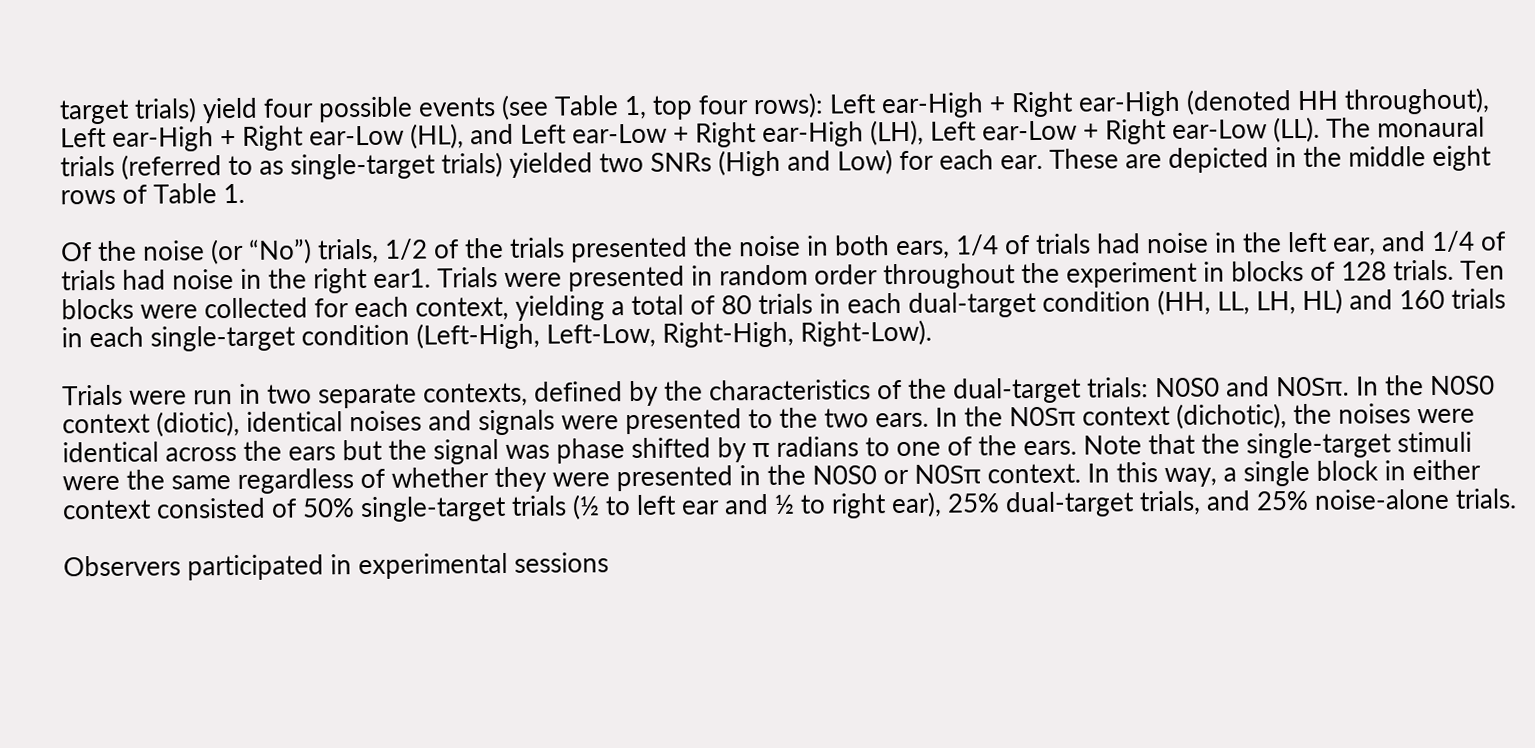target trials) yield four possible events (see Table 1, top four rows): Left ear-High + Right ear-High (denoted HH throughout), Left ear-High + Right ear-Low (HL), and Left ear-Low + Right ear-High (LH), Left ear-Low + Right ear-Low (LL). The monaural trials (referred to as single-target trials) yielded two SNRs (High and Low) for each ear. These are depicted in the middle eight rows of Table 1.

Of the noise (or “No”) trials, 1/2 of the trials presented the noise in both ears, 1/4 of trials had noise in the left ear, and 1/4 of trials had noise in the right ear1. Trials were presented in random order throughout the experiment in blocks of 128 trials. Ten blocks were collected for each context, yielding a total of 80 trials in each dual-target condition (HH, LL, LH, HL) and 160 trials in each single-target condition (Left-High, Left-Low, Right-High, Right-Low).

Trials were run in two separate contexts, defined by the characteristics of the dual-target trials: N0S0 and N0Sπ. In the N0S0 context (diotic), identical noises and signals were presented to the two ears. In the N0Sπ context (dichotic), the noises were identical across the ears but the signal was phase shifted by π radians to one of the ears. Note that the single-target stimuli were the same regardless of whether they were presented in the N0S0 or N0Sπ context. In this way, a single block in either context consisted of 50% single-target trials (½ to left ear and ½ to right ear), 25% dual-target trials, and 25% noise-alone trials.

Observers participated in experimental sessions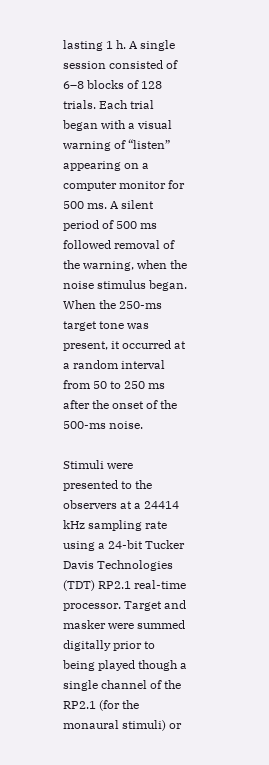lasting 1 h. A single session consisted of 6–8 blocks of 128 trials. Each trial began with a visual warning of “listen” appearing on a computer monitor for 500 ms. A silent period of 500 ms followed removal of the warning, when the noise stimulus began. When the 250-ms target tone was present, it occurred at a random interval from 50 to 250 ms after the onset of the 500-ms noise.

Stimuli were presented to the observers at a 24414 kHz sampling rate using a 24-bit Tucker Davis Technologies (TDT) RP2.1 real-time processor. Target and masker were summed digitally prior to being played though a single channel of the RP2.1 (for the monaural stimuli) or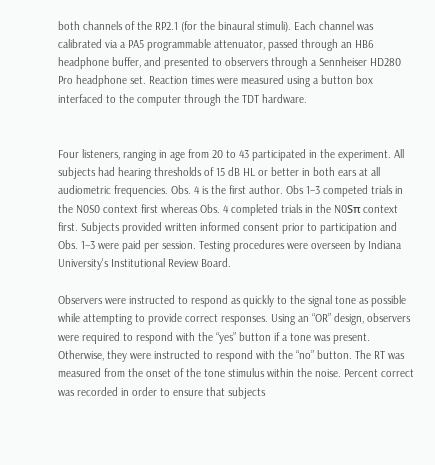both channels of the RP2.1 (for the binaural stimuli). Each channel was calibrated via a PA5 programmable attenuator, passed through an HB6 headphone buffer, and presented to observers through a Sennheiser HD280 Pro headphone set. Reaction times were measured using a button box interfaced to the computer through the TDT hardware.


Four listeners, ranging in age from 20 to 43 participated in the experiment. All subjects had hearing thresholds of 15 dB HL or better in both ears at all audiometric frequencies. Obs. 4 is the first author. Obs 1–3 competed trials in the N0S0 context first whereas Obs. 4 completed trials in the N0Sπ context first. Subjects provided written informed consent prior to participation and Obs. 1–3 were paid per session. Testing procedures were overseen by Indiana University's Institutional Review Board.

Observers were instructed to respond as quickly to the signal tone as possible while attempting to provide correct responses. Using an “OR” design, observers were required to respond with the “yes” button if a tone was present. Otherwise, they were instructed to respond with the “no” button. The RT was measured from the onset of the tone stimulus within the noise. Percent correct was recorded in order to ensure that subjects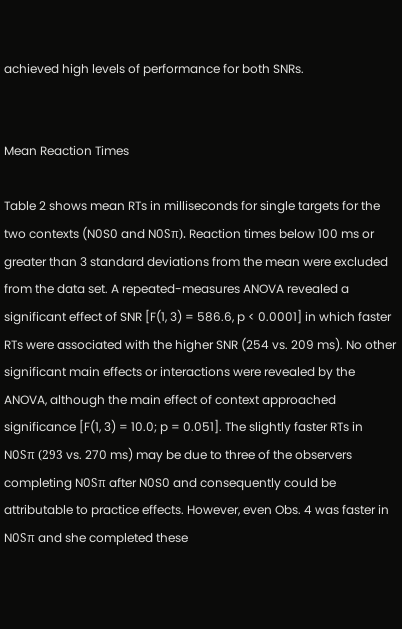achieved high levels of performance for both SNRs.


Mean Reaction Times

Table 2 shows mean RTs in milliseconds for single targets for the two contexts (N0S0 and N0Sπ). Reaction times below 100 ms or greater than 3 standard deviations from the mean were excluded from the data set. A repeated-measures ANOVA revealed a significant effect of SNR [F(1, 3) = 586.6, p < 0.0001] in which faster RTs were associated with the higher SNR (254 vs. 209 ms). No other significant main effects or interactions were revealed by the ANOVA, although the main effect of context approached significance [F(1, 3) = 10.0; p = 0.051]. The slightly faster RTs in N0Sπ (293 vs. 270 ms) may be due to three of the observers completing N0Sπ after N0S0 and consequently could be attributable to practice effects. However, even Obs. 4 was faster in N0Sπ and she completed these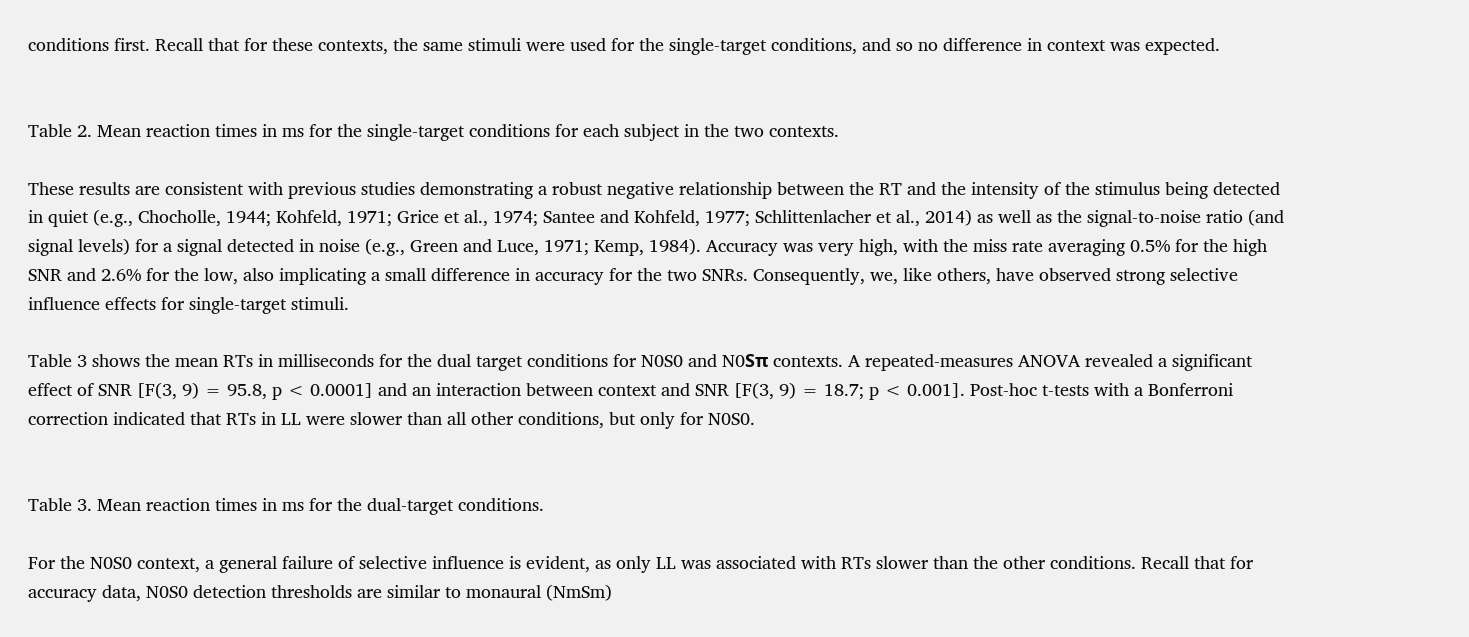conditions first. Recall that for these contexts, the same stimuli were used for the single-target conditions, and so no difference in context was expected.


Table 2. Mean reaction times in ms for the single-target conditions for each subject in the two contexts.

These results are consistent with previous studies demonstrating a robust negative relationship between the RT and the intensity of the stimulus being detected in quiet (e.g., Chocholle, 1944; Kohfeld, 1971; Grice et al., 1974; Santee and Kohfeld, 1977; Schlittenlacher et al., 2014) as well as the signal-to-noise ratio (and signal levels) for a signal detected in noise (e.g., Green and Luce, 1971; Kemp, 1984). Accuracy was very high, with the miss rate averaging 0.5% for the high SNR and 2.6% for the low, also implicating a small difference in accuracy for the two SNRs. Consequently, we, like others, have observed strong selective influence effects for single-target stimuli.

Table 3 shows the mean RTs in milliseconds for the dual target conditions for N0S0 and N0Sπ contexts. A repeated-measures ANOVA revealed a significant effect of SNR [F(3, 9) = 95.8, p < 0.0001] and an interaction between context and SNR [F(3, 9) = 18.7; p < 0.001]. Post-hoc t-tests with a Bonferroni correction indicated that RTs in LL were slower than all other conditions, but only for N0S0.


Table 3. Mean reaction times in ms for the dual-target conditions.

For the N0S0 context, a general failure of selective influence is evident, as only LL was associated with RTs slower than the other conditions. Recall that for accuracy data, N0S0 detection thresholds are similar to monaural (NmSm)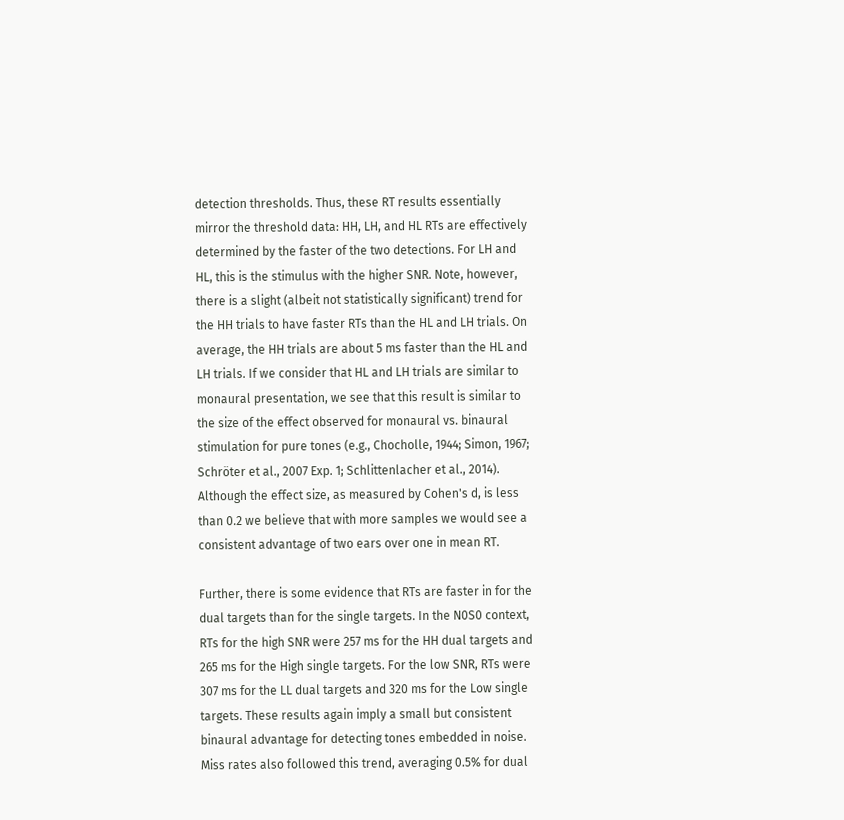detection thresholds. Thus, these RT results essentially mirror the threshold data: HH, LH, and HL RTs are effectively determined by the faster of the two detections. For LH and HL, this is the stimulus with the higher SNR. Note, however, there is a slight (albeit not statistically significant) trend for the HH trials to have faster RTs than the HL and LH trials. On average, the HH trials are about 5 ms faster than the HL and LH trials. If we consider that HL and LH trials are similar to monaural presentation, we see that this result is similar to the size of the effect observed for monaural vs. binaural stimulation for pure tones (e.g., Chocholle, 1944; Simon, 1967; Schröter et al., 2007 Exp. 1; Schlittenlacher et al., 2014). Although the effect size, as measured by Cohen's d, is less than 0.2 we believe that with more samples we would see a consistent advantage of two ears over one in mean RT.

Further, there is some evidence that RTs are faster in for the dual targets than for the single targets. In the N0S0 context, RTs for the high SNR were 257 ms for the HH dual targets and 265 ms for the High single targets. For the low SNR, RTs were 307 ms for the LL dual targets and 320 ms for the Low single targets. These results again imply a small but consistent binaural advantage for detecting tones embedded in noise. Miss rates also followed this trend, averaging 0.5% for dual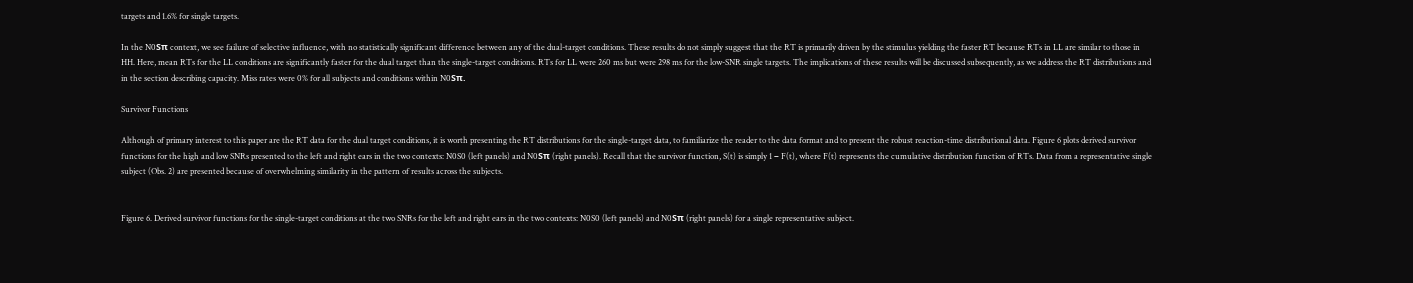targets and 1.6% for single targets.

In the N0Sπ context, we see failure of selective influence, with no statistically significant difference between any of the dual-target conditions. These results do not simply suggest that the RT is primarily driven by the stimulus yielding the faster RT because RTs in LL are similar to those in HH. Here, mean RTs for the LL conditions are significantly faster for the dual target than the single-target conditions. RTs for LL were 260 ms but were 298 ms for the low-SNR single targets. The implications of these results will be discussed subsequently, as we address the RT distributions and in the section describing capacity. Miss rates were 0% for all subjects and conditions within N0Sπ.

Survivor Functions

Although of primary interest to this paper are the RT data for the dual target conditions, it is worth presenting the RT distributions for the single-target data, to familiarize the reader to the data format and to present the robust reaction-time distributional data. Figure 6 plots derived survivor functions for the high and low SNRs presented to the left and right ears in the two contexts: N0S0 (left panels) and N0Sπ (right panels). Recall that the survivor function, S(t) is simply 1 − F(t), where F(t) represents the cumulative distribution function of RTs. Data from a representative single subject (Obs. 2) are presented because of overwhelming similarity in the pattern of results across the subjects.


Figure 6. Derived survivor functions for the single-target conditions at the two SNRs for the left and right ears in the two contexts: N0S0 (left panels) and N0Sπ (right panels) for a single representative subject.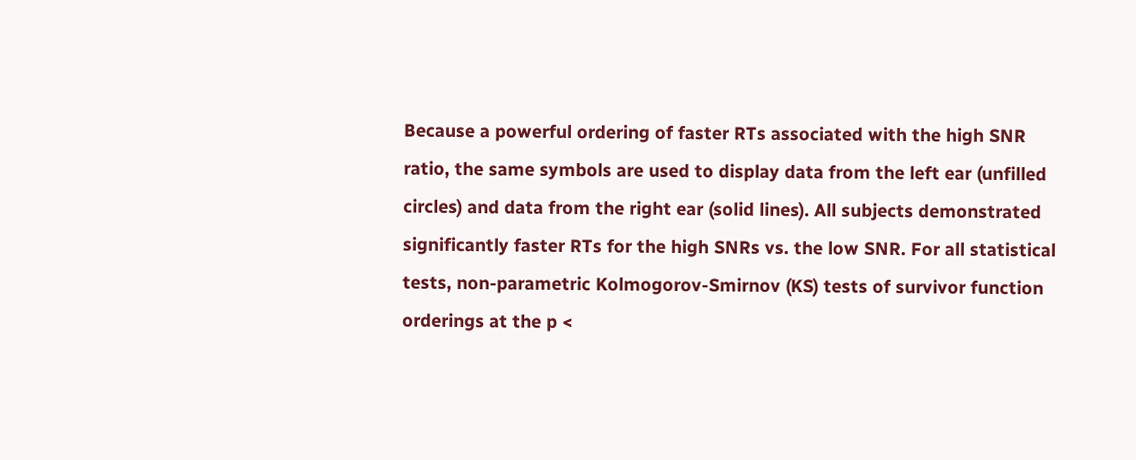Because a powerful ordering of faster RTs associated with the high SNR ratio, the same symbols are used to display data from the left ear (unfilled circles) and data from the right ear (solid lines). All subjects demonstrated significantly faster RTs for the high SNRs vs. the low SNR. For all statistical tests, non-parametric Kolmogorov-Smirnov (KS) tests of survivor function orderings at the p <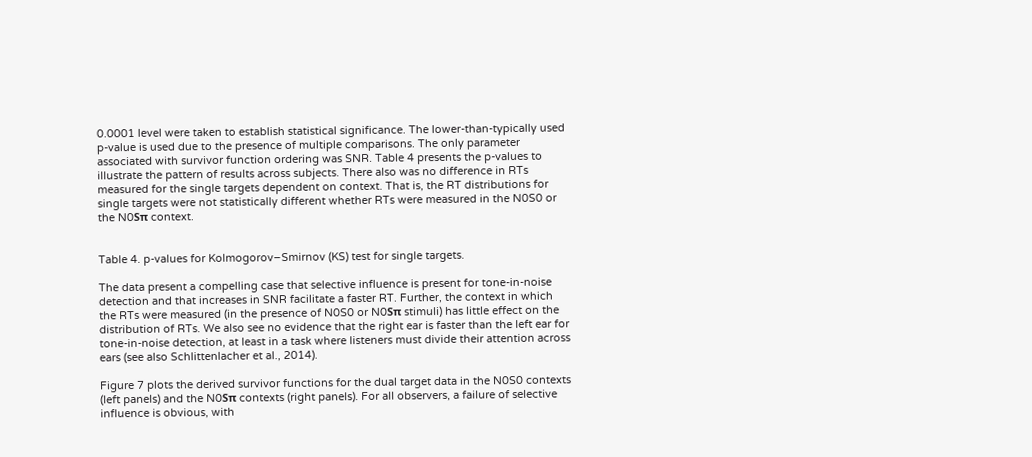0.0001 level were taken to establish statistical significance. The lower-than-typically used p-value is used due to the presence of multiple comparisons. The only parameter associated with survivor function ordering was SNR. Table 4 presents the p-values to illustrate the pattern of results across subjects. There also was no difference in RTs measured for the single targets dependent on context. That is, the RT distributions for single targets were not statistically different whether RTs were measured in the N0S0 or the N0Sπ context.


Table 4. p-values for Kolmogorov–Smirnov (KS) test for single targets.

The data present a compelling case that selective influence is present for tone-in-noise detection and that increases in SNR facilitate a faster RT. Further, the context in which the RTs were measured (in the presence of N0S0 or N0Sπ stimuli) has little effect on the distribution of RTs. We also see no evidence that the right ear is faster than the left ear for tone-in-noise detection, at least in a task where listeners must divide their attention across ears (see also Schlittenlacher et al., 2014).

Figure 7 plots the derived survivor functions for the dual target data in the N0S0 contexts (left panels) and the N0Sπ contexts (right panels). For all observers, a failure of selective influence is obvious, with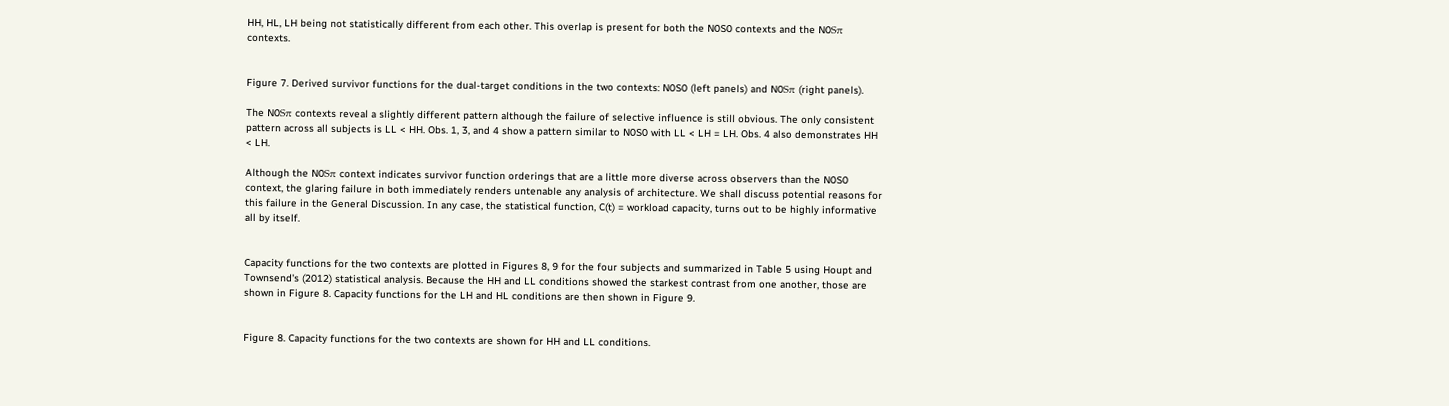HH, HL, LH being not statistically different from each other. This overlap is present for both the N0S0 contexts and the N0Sπ contexts.


Figure 7. Derived survivor functions for the dual-target conditions in the two contexts: N0S0 (left panels) and N0Sπ (right panels).

The N0Sπ contexts reveal a slightly different pattern although the failure of selective influence is still obvious. The only consistent pattern across all subjects is LL < HH. Obs. 1, 3, and 4 show a pattern similar to N0S0 with LL < LH = LH. Obs. 4 also demonstrates HH < LH.

Although the N0Sπ context indicates survivor function orderings that are a little more diverse across observers than the N0S0 context, the glaring failure in both immediately renders untenable any analysis of architecture. We shall discuss potential reasons for this failure in the General Discussion. In any case, the statistical function, C(t) = workload capacity, turns out to be highly informative all by itself.


Capacity functions for the two contexts are plotted in Figures 8, 9 for the four subjects and summarized in Table 5 using Houpt and Townsend's (2012) statistical analysis. Because the HH and LL conditions showed the starkest contrast from one another, those are shown in Figure 8. Capacity functions for the LH and HL conditions are then shown in Figure 9.


Figure 8. Capacity functions for the two contexts are shown for HH and LL conditions.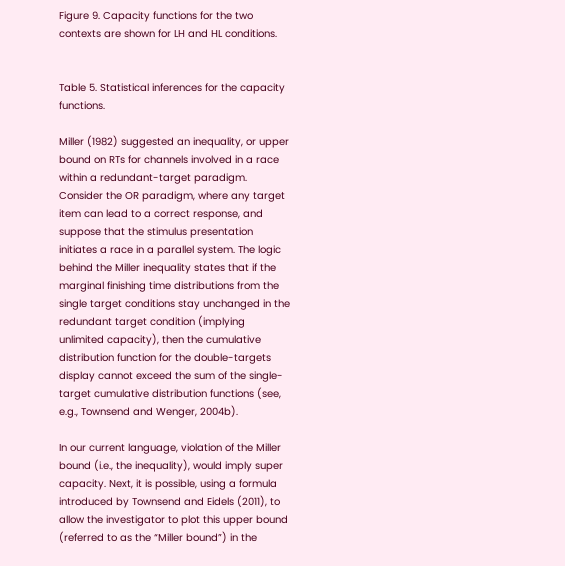Figure 9. Capacity functions for the two contexts are shown for LH and HL conditions.


Table 5. Statistical inferences for the capacity functions.

Miller (1982) suggested an inequality, or upper bound on RTs for channels involved in a race within a redundant-target paradigm. Consider the OR paradigm, where any target item can lead to a correct response, and suppose that the stimulus presentation initiates a race in a parallel system. The logic behind the Miller inequality states that if the marginal finishing time distributions from the single target conditions stay unchanged in the redundant target condition (implying unlimited capacity), then the cumulative distribution function for the double-targets display cannot exceed the sum of the single-target cumulative distribution functions (see, e.g., Townsend and Wenger, 2004b).

In our current language, violation of the Miller bound (i.e., the inequality), would imply super capacity. Next, it is possible, using a formula introduced by Townsend and Eidels (2011), to allow the investigator to plot this upper bound (referred to as the “Miller bound”) in the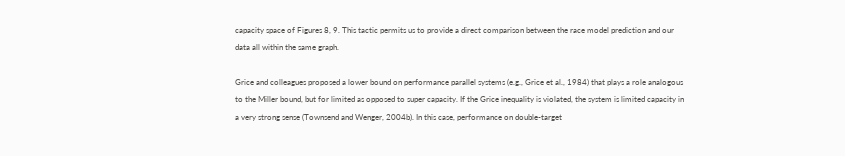capacity space of Figures 8, 9. This tactic permits us to provide a direct comparison between the race model prediction and our data all within the same graph.

Grice and colleagues proposed a lower bound on performance parallel systems (e.g., Grice et al., 1984) that plays a role analogous to the Miller bound, but for limited as opposed to super capacity. If the Grice inequality is violated, the system is limited capacity in a very strong sense (Townsend and Wenger, 2004b). In this case, performance on double-target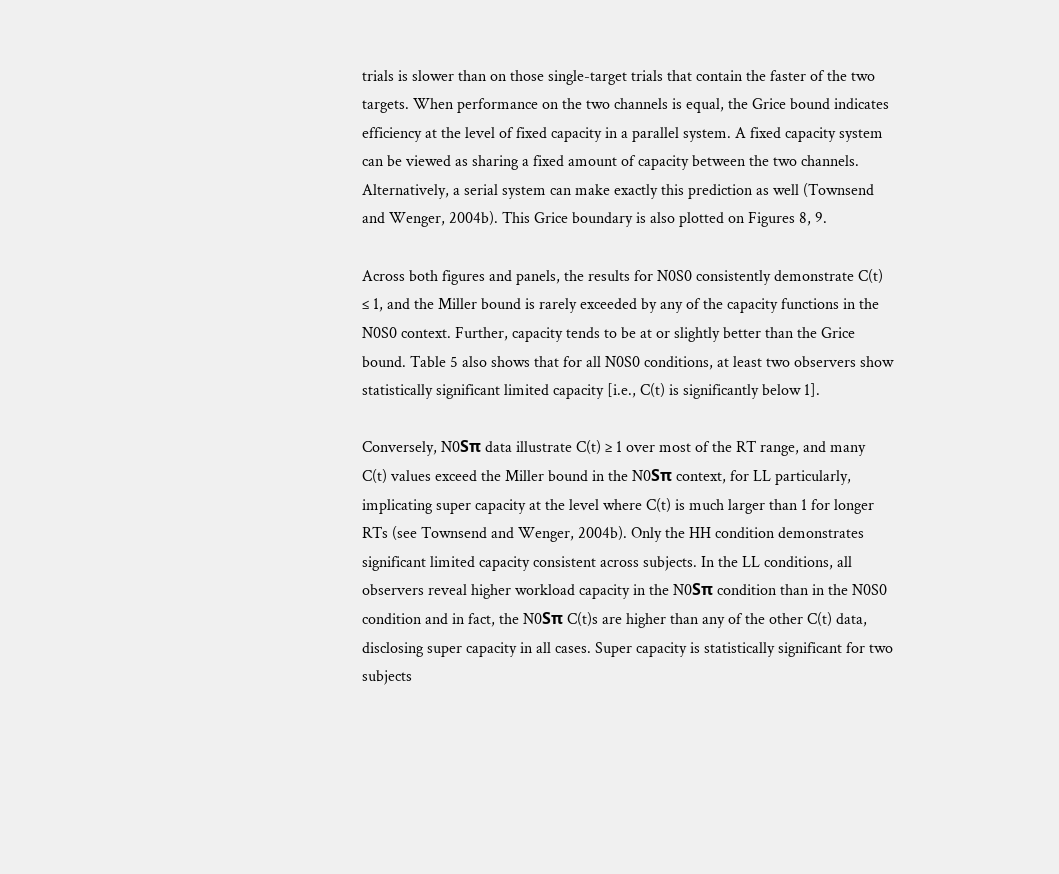trials is slower than on those single-target trials that contain the faster of the two targets. When performance on the two channels is equal, the Grice bound indicates efficiency at the level of fixed capacity in a parallel system. A fixed capacity system can be viewed as sharing a fixed amount of capacity between the two channels. Alternatively, a serial system can make exactly this prediction as well (Townsend and Wenger, 2004b). This Grice boundary is also plotted on Figures 8, 9.

Across both figures and panels, the results for N0S0 consistently demonstrate C(t) ≤ 1, and the Miller bound is rarely exceeded by any of the capacity functions in the N0S0 context. Further, capacity tends to be at or slightly better than the Grice bound. Table 5 also shows that for all N0S0 conditions, at least two observers show statistically significant limited capacity [i.e., C(t) is significantly below 1].

Conversely, N0Sπ data illustrate C(t) ≥ 1 over most of the RT range, and many C(t) values exceed the Miller bound in the N0Sπ context, for LL particularly, implicating super capacity at the level where C(t) is much larger than 1 for longer RTs (see Townsend and Wenger, 2004b). Only the HH condition demonstrates significant limited capacity consistent across subjects. In the LL conditions, all observers reveal higher workload capacity in the N0Sπ condition than in the N0S0 condition and in fact, the N0Sπ C(t)s are higher than any of the other C(t) data, disclosing super capacity in all cases. Super capacity is statistically significant for two subjects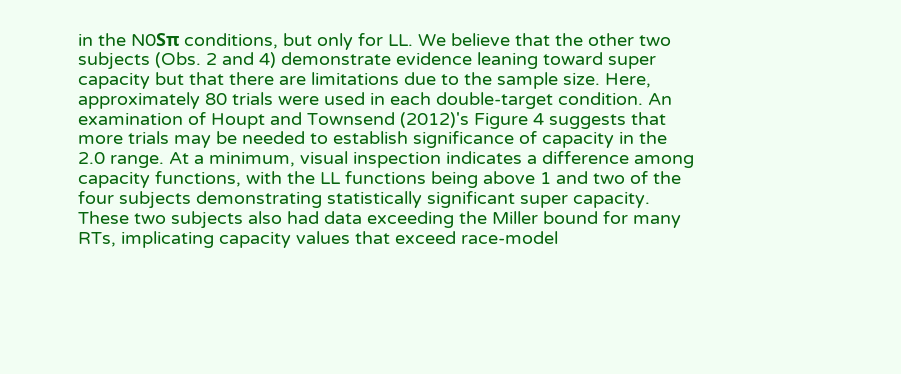in the N0Sπ conditions, but only for LL. We believe that the other two subjects (Obs. 2 and 4) demonstrate evidence leaning toward super capacity but that there are limitations due to the sample size. Here, approximately 80 trials were used in each double-target condition. An examination of Houpt and Townsend (2012)'s Figure 4 suggests that more trials may be needed to establish significance of capacity in the 2.0 range. At a minimum, visual inspection indicates a difference among capacity functions, with the LL functions being above 1 and two of the four subjects demonstrating statistically significant super capacity. These two subjects also had data exceeding the Miller bound for many RTs, implicating capacity values that exceed race-model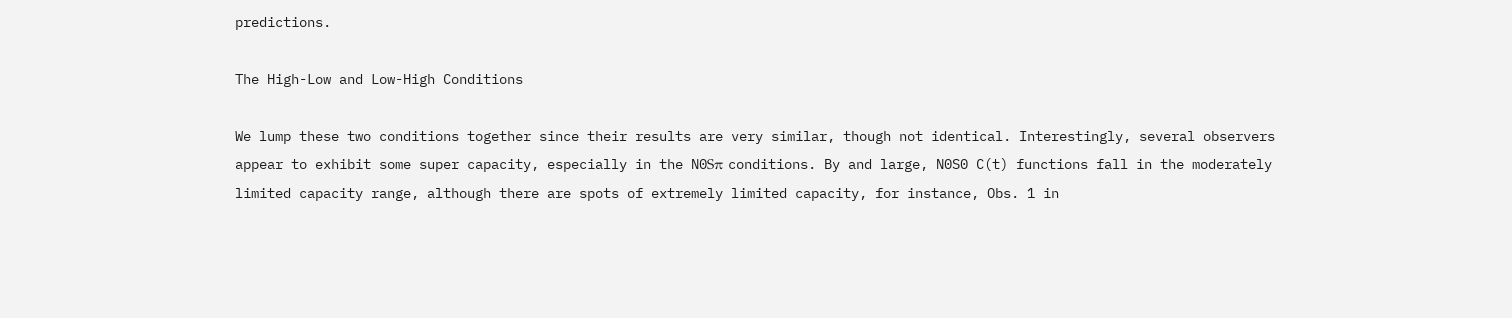predictions.

The High-Low and Low-High Conditions

We lump these two conditions together since their results are very similar, though not identical. Interestingly, several observers appear to exhibit some super capacity, especially in the N0Sπ conditions. By and large, N0S0 C(t) functions fall in the moderately limited capacity range, although there are spots of extremely limited capacity, for instance, Obs. 1 in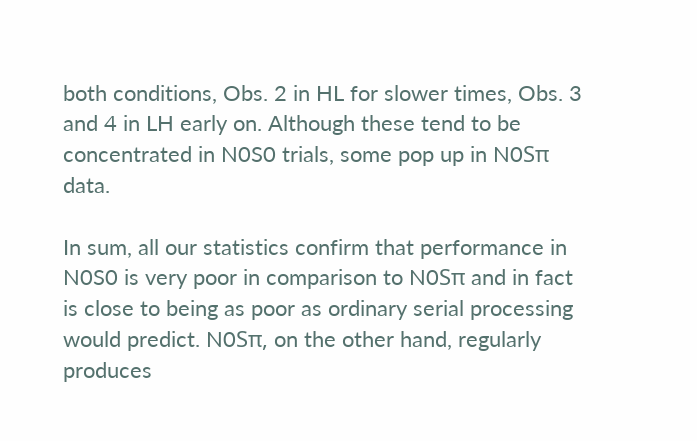both conditions, Obs. 2 in HL for slower times, Obs. 3 and 4 in LH early on. Although these tend to be concentrated in N0S0 trials, some pop up in N0Sπ data.

In sum, all our statistics confirm that performance in N0S0 is very poor in comparison to N0Sπ and in fact is close to being as poor as ordinary serial processing would predict. N0Sπ, on the other hand, regularly produces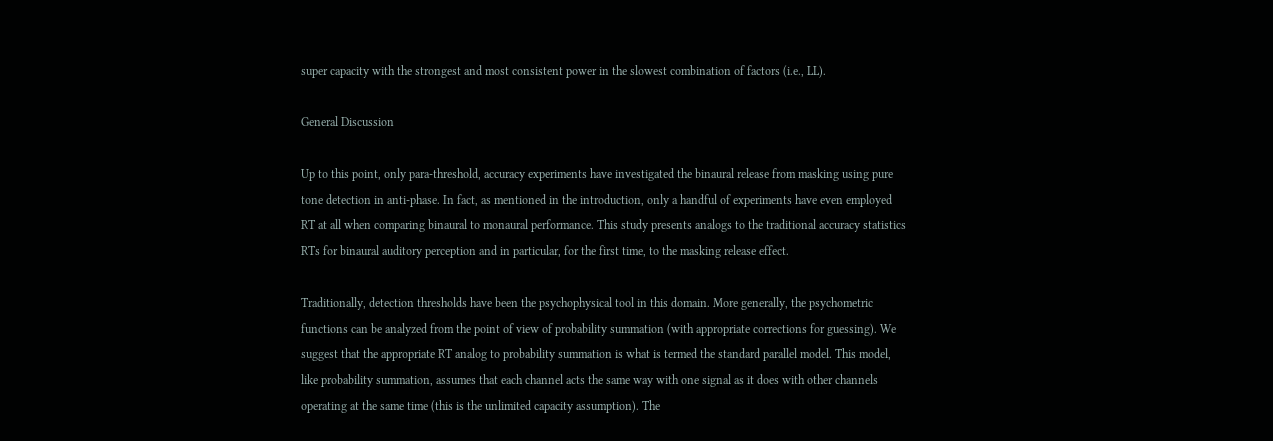super capacity with the strongest and most consistent power in the slowest combination of factors (i.e., LL).

General Discussion

Up to this point, only para-threshold, accuracy experiments have investigated the binaural release from masking using pure tone detection in anti-phase. In fact, as mentioned in the introduction, only a handful of experiments have even employed RT at all when comparing binaural to monaural performance. This study presents analogs to the traditional accuracy statistics RTs for binaural auditory perception and in particular, for the first time, to the masking release effect.

Traditionally, detection thresholds have been the psychophysical tool in this domain. More generally, the psychometric functions can be analyzed from the point of view of probability summation (with appropriate corrections for guessing). We suggest that the appropriate RT analog to probability summation is what is termed the standard parallel model. This model, like probability summation, assumes that each channel acts the same way with one signal as it does with other channels operating at the same time (this is the unlimited capacity assumption). The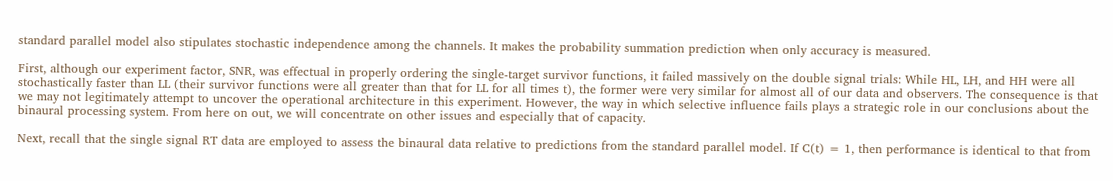standard parallel model also stipulates stochastic independence among the channels. It makes the probability summation prediction when only accuracy is measured.

First, although our experiment factor, SNR, was effectual in properly ordering the single-target survivor functions, it failed massively on the double signal trials: While HL, LH, and HH were all stochastically faster than LL (their survivor functions were all greater than that for LL for all times t), the former were very similar for almost all of our data and observers. The consequence is that we may not legitimately attempt to uncover the operational architecture in this experiment. However, the way in which selective influence fails plays a strategic role in our conclusions about the binaural processing system. From here on out, we will concentrate on other issues and especially that of capacity.

Next, recall that the single signal RT data are employed to assess the binaural data relative to predictions from the standard parallel model. If C(t) = 1, then performance is identical to that from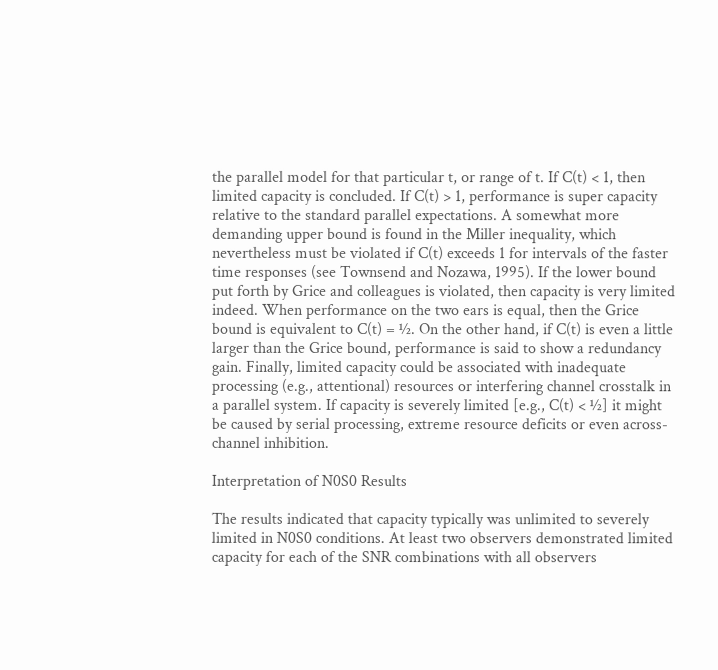the parallel model for that particular t, or range of t. If C(t) < 1, then limited capacity is concluded. If C(t) > 1, performance is super capacity relative to the standard parallel expectations. A somewhat more demanding upper bound is found in the Miller inequality, which nevertheless must be violated if C(t) exceeds 1 for intervals of the faster time responses (see Townsend and Nozawa, 1995). If the lower bound put forth by Grice and colleagues is violated, then capacity is very limited indeed. When performance on the two ears is equal, then the Grice bound is equivalent to C(t) = ½. On the other hand, if C(t) is even a little larger than the Grice bound, performance is said to show a redundancy gain. Finally, limited capacity could be associated with inadequate processing (e.g., attentional) resources or interfering channel crosstalk in a parallel system. If capacity is severely limited [e.g., C(t) < ½] it might be caused by serial processing, extreme resource deficits or even across-channel inhibition.

Interpretation of N0S0 Results

The results indicated that capacity typically was unlimited to severely limited in N0S0 conditions. At least two observers demonstrated limited capacity for each of the SNR combinations with all observers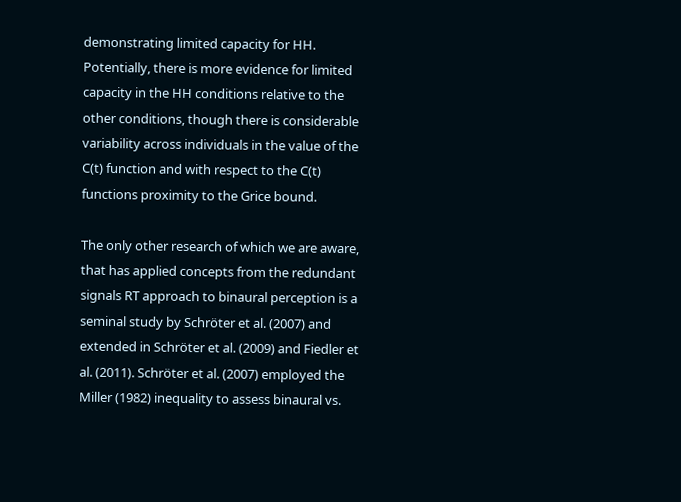demonstrating limited capacity for HH. Potentially, there is more evidence for limited capacity in the HH conditions relative to the other conditions, though there is considerable variability across individuals in the value of the C(t) function and with respect to the C(t) functions proximity to the Grice bound.

The only other research of which we are aware, that has applied concepts from the redundant signals RT approach to binaural perception is a seminal study by Schröter et al. (2007) and extended in Schröter et al. (2009) and Fiedler et al. (2011). Schröter et al. (2007) employed the Miller (1982) inequality to assess binaural vs.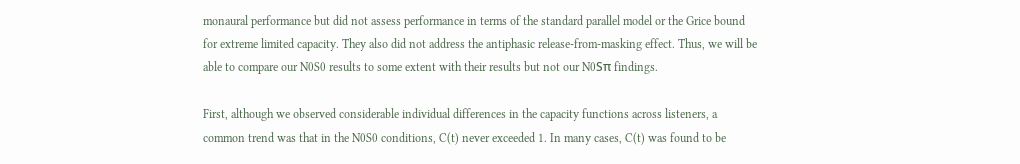monaural performance but did not assess performance in terms of the standard parallel model or the Grice bound for extreme limited capacity. They also did not address the antiphasic release-from-masking effect. Thus, we will be able to compare our N0S0 results to some extent with their results but not our N0Sπ findings.

First, although we observed considerable individual differences in the capacity functions across listeners, a common trend was that in the N0S0 conditions, C(t) never exceeded 1. In many cases, C(t) was found to be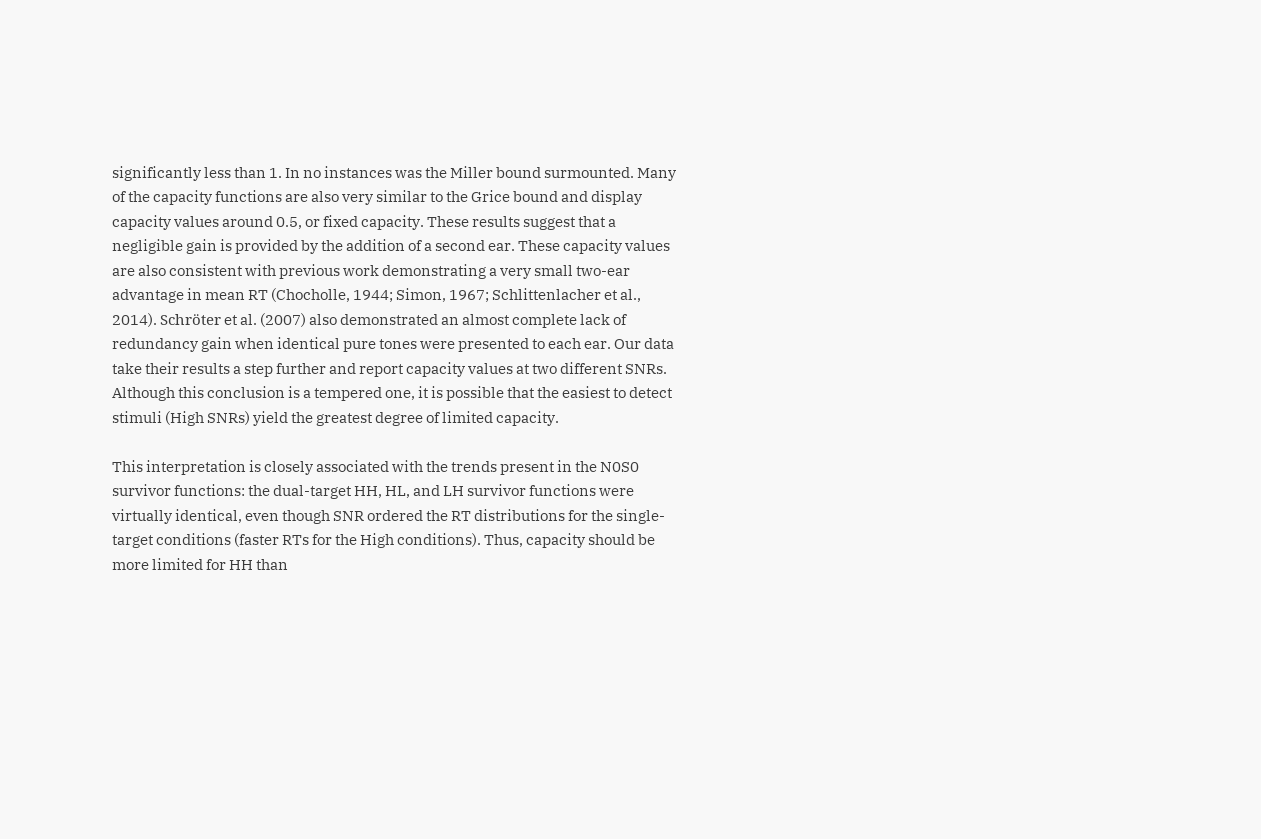significantly less than 1. In no instances was the Miller bound surmounted. Many of the capacity functions are also very similar to the Grice bound and display capacity values around 0.5, or fixed capacity. These results suggest that a negligible gain is provided by the addition of a second ear. These capacity values are also consistent with previous work demonstrating a very small two-ear advantage in mean RT (Chocholle, 1944; Simon, 1967; Schlittenlacher et al., 2014). Schröter et al. (2007) also demonstrated an almost complete lack of redundancy gain when identical pure tones were presented to each ear. Our data take their results a step further and report capacity values at two different SNRs. Although this conclusion is a tempered one, it is possible that the easiest to detect stimuli (High SNRs) yield the greatest degree of limited capacity.

This interpretation is closely associated with the trends present in the N0S0 survivor functions: the dual-target HH, HL, and LH survivor functions were virtually identical, even though SNR ordered the RT distributions for the single-target conditions (faster RTs for the High conditions). Thus, capacity should be more limited for HH than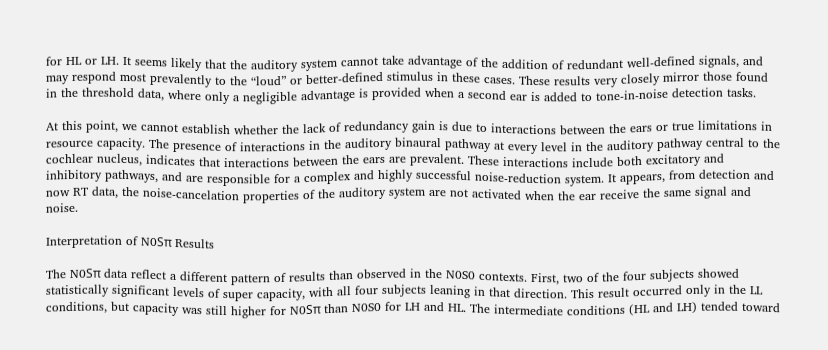for HL or LH. It seems likely that the auditory system cannot take advantage of the addition of redundant well-defined signals, and may respond most prevalently to the “loud” or better-defined stimulus in these cases. These results very closely mirror those found in the threshold data, where only a negligible advantage is provided when a second ear is added to tone-in-noise detection tasks.

At this point, we cannot establish whether the lack of redundancy gain is due to interactions between the ears or true limitations in resource capacity. The presence of interactions in the auditory binaural pathway at every level in the auditory pathway central to the cochlear nucleus, indicates that interactions between the ears are prevalent. These interactions include both excitatory and inhibitory pathways, and are responsible for a complex and highly successful noise-reduction system. It appears, from detection and now RT data, the noise-cancelation properties of the auditory system are not activated when the ear receive the same signal and noise.

Interpretation of N0Sπ Results

The N0Sπ data reflect a different pattern of results than observed in the N0S0 contexts. First, two of the four subjects showed statistically significant levels of super capacity, with all four subjects leaning in that direction. This result occurred only in the LL conditions, but capacity was still higher for N0Sπ than N0S0 for LH and HL. The intermediate conditions (HL and LH) tended toward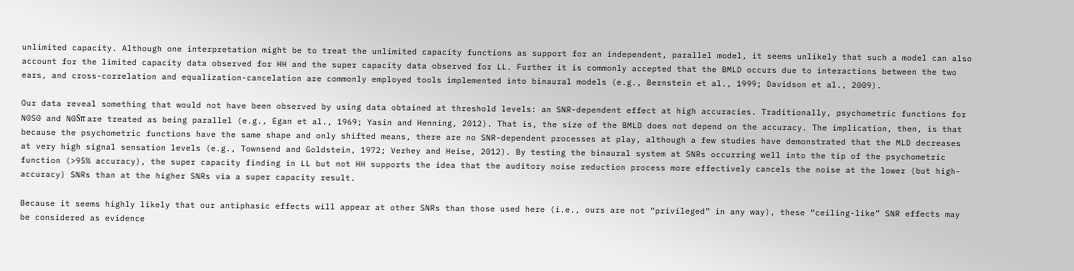unlimited capacity. Although one interpretation might be to treat the unlimited capacity functions as support for an independent, parallel model, it seems unlikely that such a model can also account for the limited capacity data observed for HH and the super capacity data observed for LL. Further it is commonly accepted that the BMLD occurs due to interactions between the two ears, and cross-correlation and equalization-cancelation are commonly employed tools implemented into binaural models (e.g., Bernstein et al., 1999; Davidson et al., 2009).

Our data reveal something that would not have been observed by using data obtained at threshold levels: an SNR-dependent effect at high accuracies. Traditionally, psychometric functions for N0S0 and N0Sπ are treated as being parallel (e.g., Egan et al., 1969; Yasin and Henning, 2012). That is, the size of the BMLD does not depend on the accuracy. The implication, then, is that because the psychometric functions have the same shape and only shifted means, there are no SNR-dependent processes at play, although a few studies have demonstrated that the MLD decreases at very high signal sensation levels (e.g., Townsend and Goldstein, 1972; Verhey and Heise, 2012). By testing the binaural system at SNRs occurring well into the tip of the psychometric function (>95% accuracy), the super capacity finding in LL but not HH supports the idea that the auditory noise reduction process more effectively cancels the noise at the lower (but high-accuracy) SNRs than at the higher SNRs via a super capacity result.

Because it seems highly likely that our antiphasic effects will appear at other SNRs than those used here (i.e., ours are not “privileged” in any way), these “ceiling-like” SNR effects may be considered as evidence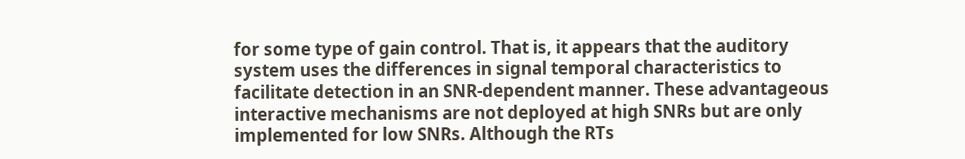for some type of gain control. That is, it appears that the auditory system uses the differences in signal temporal characteristics to facilitate detection in an SNR-dependent manner. These advantageous interactive mechanisms are not deployed at high SNRs but are only implemented for low SNRs. Although the RTs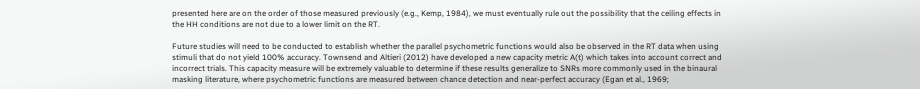presented here are on the order of those measured previously (e.g., Kemp, 1984), we must eventually rule out the possibility that the ceiling effects in the HH conditions are not due to a lower limit on the RT.

Future studies will need to be conducted to establish whether the parallel psychometric functions would also be observed in the RT data when using stimuli that do not yield 100% accuracy. Townsend and Altieri (2012) have developed a new capacity metric A(t) which takes into account correct and incorrect trials. This capacity measure will be extremely valuable to determine if these results generalize to SNRs more commonly used in the binaural masking literature, where psychometric functions are measured between chance detection and near-perfect accuracy (Egan et al., 1969;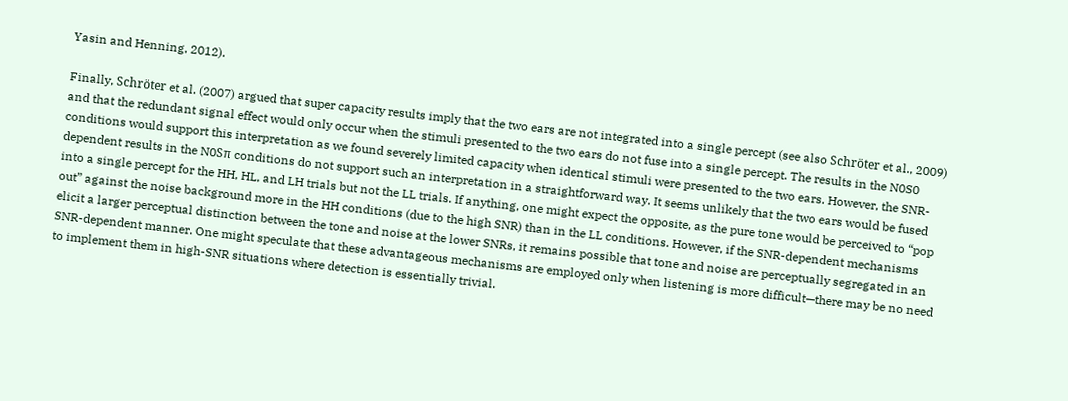Yasin and Henning, 2012).

Finally, Schröter et al. (2007) argued that super capacity results imply that the two ears are not integrated into a single percept (see also Schröter et al., 2009) and that the redundant signal effect would only occur when the stimuli presented to the two ears do not fuse into a single percept. The results in the N0S0 conditions would support this interpretation as we found severely limited capacity when identical stimuli were presented to the two ears. However, the SNR-dependent results in the N0Sπ conditions do not support such an interpretation in a straightforward way. It seems unlikely that the two ears would be fused into a single percept for the HH, HL, and LH trials but not the LL trials. If anything, one might expect the opposite, as the pure tone would be perceived to “pop out” against the noise background more in the HH conditions (due to the high SNR) than in the LL conditions. However, if the SNR-dependent mechanisms elicit a larger perceptual distinction between the tone and noise at the lower SNRs, it remains possible that tone and noise are perceptually segregated in an SNR-dependent manner. One might speculate that these advantageous mechanisms are employed only when listening is more difficult—there may be no need to implement them in high-SNR situations where detection is essentially trivial.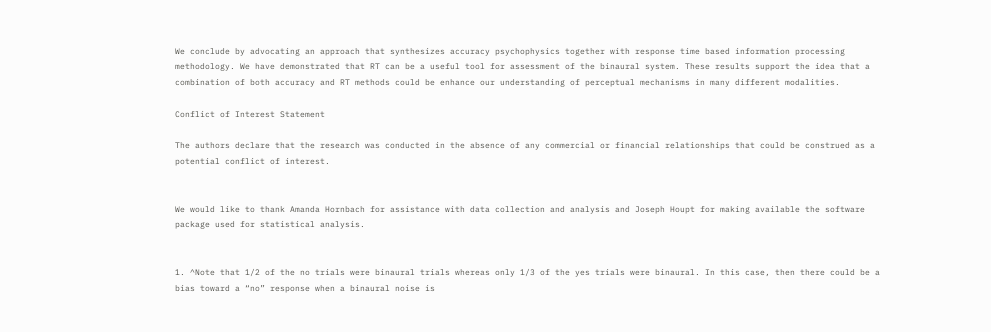We conclude by advocating an approach that synthesizes accuracy psychophysics together with response time based information processing methodology. We have demonstrated that RT can be a useful tool for assessment of the binaural system. These results support the idea that a combination of both accuracy and RT methods could be enhance our understanding of perceptual mechanisms in many different modalities.

Conflict of Interest Statement

The authors declare that the research was conducted in the absence of any commercial or financial relationships that could be construed as a potential conflict of interest.


We would like to thank Amanda Hornbach for assistance with data collection and analysis and Joseph Houpt for making available the software package used for statistical analysis.


1. ^Note that 1/2 of the no trials were binaural trials whereas only 1/3 of the yes trials were binaural. In this case, then there could be a bias toward a “no” response when a binaural noise is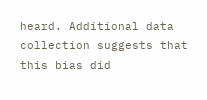heard. Additional data collection suggests that this bias did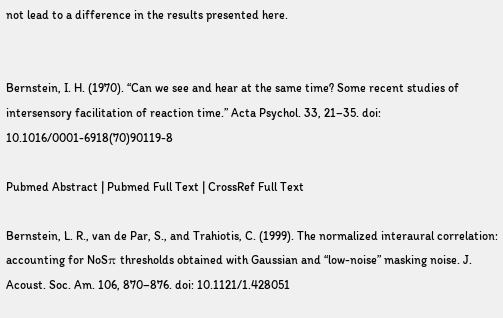not lead to a difference in the results presented here.


Bernstein, I. H. (1970). “Can we see and hear at the same time? Some recent studies of intersensory facilitation of reaction time.” Acta Psychol. 33, 21–35. doi: 10.1016/0001-6918(70)90119-8

Pubmed Abstract | Pubmed Full Text | CrossRef Full Text

Bernstein, L. R., van de Par, S., and Trahiotis, C. (1999). The normalized interaural correlation: accounting for NoSπ thresholds obtained with Gaussian and “low-noise” masking noise. J. Acoust. Soc. Am. 106, 870–876. doi: 10.1121/1.428051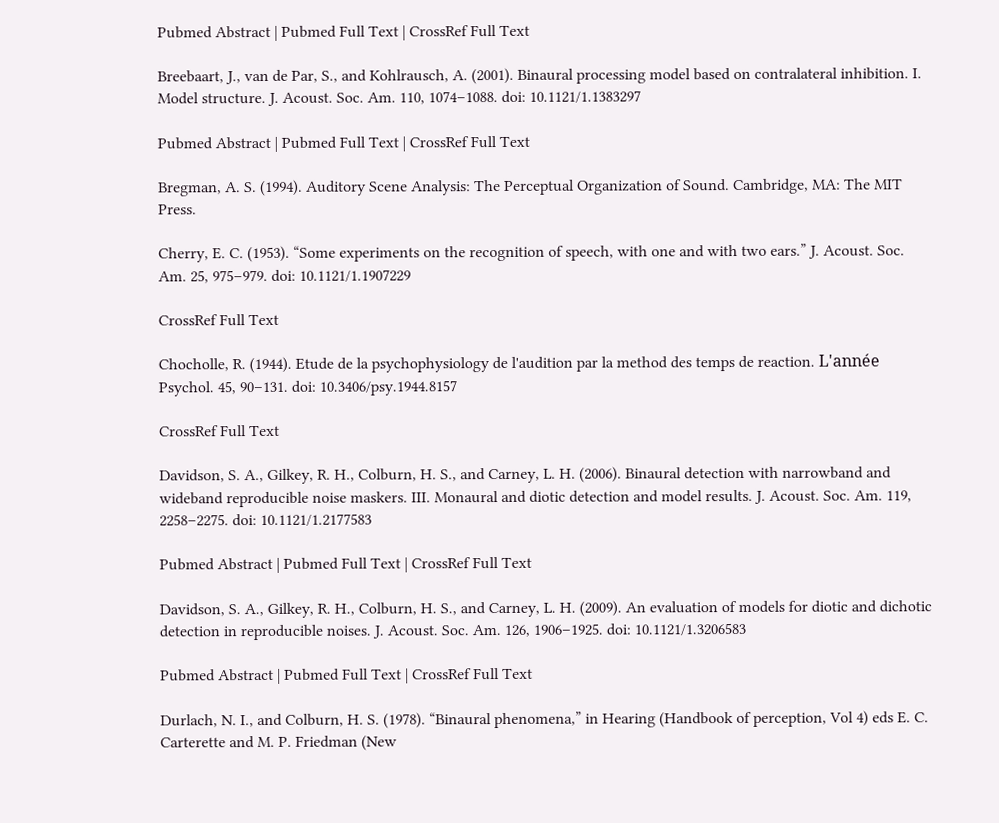Pubmed Abstract | Pubmed Full Text | CrossRef Full Text

Breebaart, J., van de Par, S., and Kohlrausch, A. (2001). Binaural processing model based on contralateral inhibition. I. Model structure. J. Acoust. Soc. Am. 110, 1074–1088. doi: 10.1121/1.1383297

Pubmed Abstract | Pubmed Full Text | CrossRef Full Text

Bregman, A. S. (1994). Auditory Scene Analysis: The Perceptual Organization of Sound. Cambridge, MA: The MIT Press.

Cherry, E. C. (1953). “Some experiments on the recognition of speech, with one and with two ears.” J. Acoust. Soc. Am. 25, 975–979. doi: 10.1121/1.1907229

CrossRef Full Text

Chocholle, R. (1944). Etude de la psychophysiology de l'audition par la method des temps de reaction. L'année Psychol. 45, 90–131. doi: 10.3406/psy.1944.8157

CrossRef Full Text

Davidson, S. A., Gilkey, R. H., Colburn, H. S., and Carney, L. H. (2006). Binaural detection with narrowband and wideband reproducible noise maskers. III. Monaural and diotic detection and model results. J. Acoust. Soc. Am. 119, 2258–2275. doi: 10.1121/1.2177583

Pubmed Abstract | Pubmed Full Text | CrossRef Full Text

Davidson, S. A., Gilkey, R. H., Colburn, H. S., and Carney, L. H. (2009). An evaluation of models for diotic and dichotic detection in reproducible noises. J. Acoust. Soc. Am. 126, 1906–1925. doi: 10.1121/1.3206583

Pubmed Abstract | Pubmed Full Text | CrossRef Full Text

Durlach, N. I., and Colburn, H. S. (1978). “Binaural phenomena,” in Hearing (Handbook of perception, Vol 4) eds E. C. Carterette and M. P. Friedman (New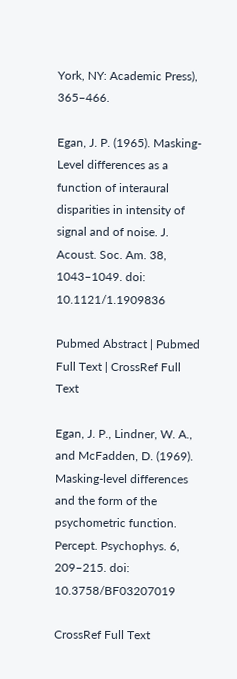York, NY: Academic Press), 365–466.

Egan, J. P. (1965). Masking-Level differences as a function of interaural disparities in intensity of signal and of noise. J. Acoust. Soc. Am. 38, 1043–1049. doi: 10.1121/1.1909836

Pubmed Abstract | Pubmed Full Text | CrossRef Full Text

Egan, J. P., Lindner, W. A., and McFadden, D. (1969). Masking-level differences and the form of the psychometric function. Percept. Psychophys. 6, 209–215. doi: 10.3758/BF03207019

CrossRef Full Text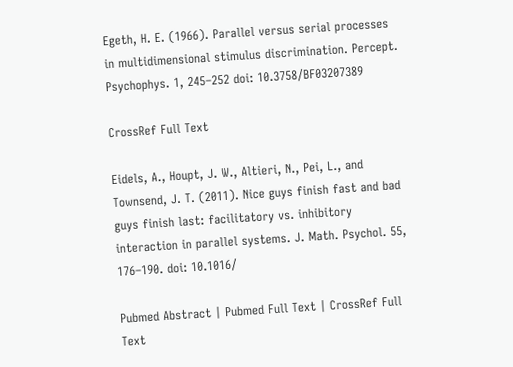Egeth, H. E. (1966). Parallel versus serial processes in multidimensional stimulus discrimination. Percept. Psychophys. 1, 245–252 doi: 10.3758/BF03207389

CrossRef Full Text

Eidels, A., Houpt, J. W., Altieri, N., Pei, L., and Townsend, J. T. (2011). Nice guys finish fast and bad guys finish last: facilitatory vs. inhibitory interaction in parallel systems. J. Math. Psychol. 55, 176–190. doi: 10.1016/

Pubmed Abstract | Pubmed Full Text | CrossRef Full Text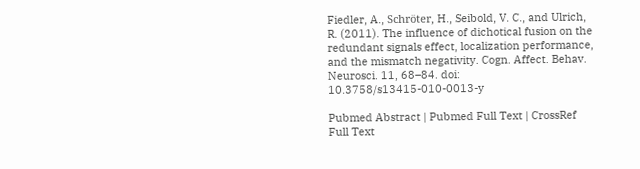Fiedler, A., Schröter, H., Seibold, V. C., and Ulrich, R. (2011). The influence of dichotical fusion on the redundant signals effect, localization performance, and the mismatch negativity. Cogn. Affect. Behav. Neurosci. 11, 68–84. doi: 10.3758/s13415-010-0013-y

Pubmed Abstract | Pubmed Full Text | CrossRef Full Text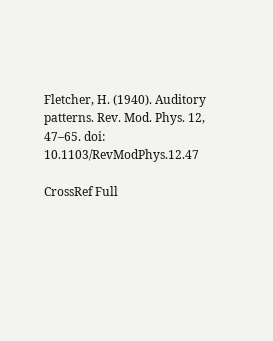Fletcher, H. (1940). Auditory patterns. Rev. Mod. Phys. 12, 47–65. doi: 10.1103/RevModPhys.12.47

CrossRef Full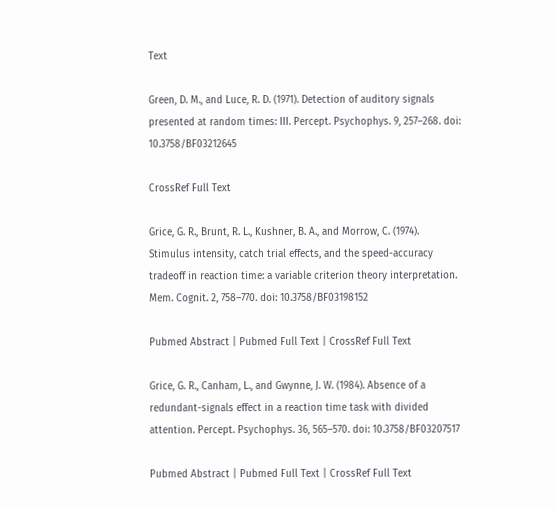Text

Green, D. M., and Luce, R. D. (1971). Detection of auditory signals presented at random times: III. Percept. Psychophys. 9, 257–268. doi: 10.3758/BF03212645

CrossRef Full Text

Grice, G. R., Brunt, R. L., Kushner, B. A., and Morrow, C. (1974). Stimulus intensity, catch trial effects, and the speed-accuracy tradeoff in reaction time: a variable criterion theory interpretation. Mem. Cognit. 2, 758–770. doi: 10.3758/BF03198152

Pubmed Abstract | Pubmed Full Text | CrossRef Full Text

Grice, G. R., Canham, L., and Gwynne, J. W. (1984). Absence of a redundant-signals effect in a reaction time task with divided attention. Percept. Psychophys. 36, 565–570. doi: 10.3758/BF03207517

Pubmed Abstract | Pubmed Full Text | CrossRef Full Text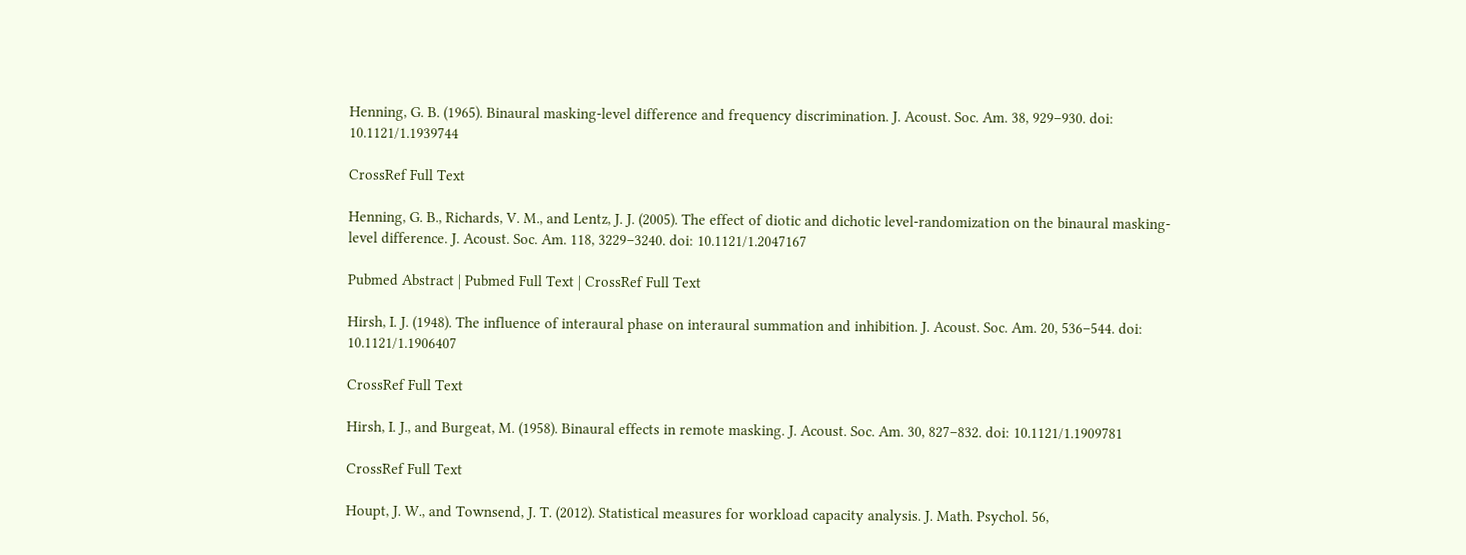Henning, G. B. (1965). Binaural masking-level difference and frequency discrimination. J. Acoust. Soc. Am. 38, 929–930. doi: 10.1121/1.1939744

CrossRef Full Text

Henning, G. B., Richards, V. M., and Lentz, J. J. (2005). The effect of diotic and dichotic level-randomization on the binaural masking-level difference. J. Acoust. Soc. Am. 118, 3229–3240. doi: 10.1121/1.2047167

Pubmed Abstract | Pubmed Full Text | CrossRef Full Text

Hirsh, I. J. (1948). The influence of interaural phase on interaural summation and inhibition. J. Acoust. Soc. Am. 20, 536–544. doi: 10.1121/1.1906407

CrossRef Full Text

Hirsh, I. J., and Burgeat, M. (1958). Binaural effects in remote masking. J. Acoust. Soc. Am. 30, 827–832. doi: 10.1121/1.1909781

CrossRef Full Text

Houpt, J. W., and Townsend, J. T. (2012). Statistical measures for workload capacity analysis. J. Math. Psychol. 56,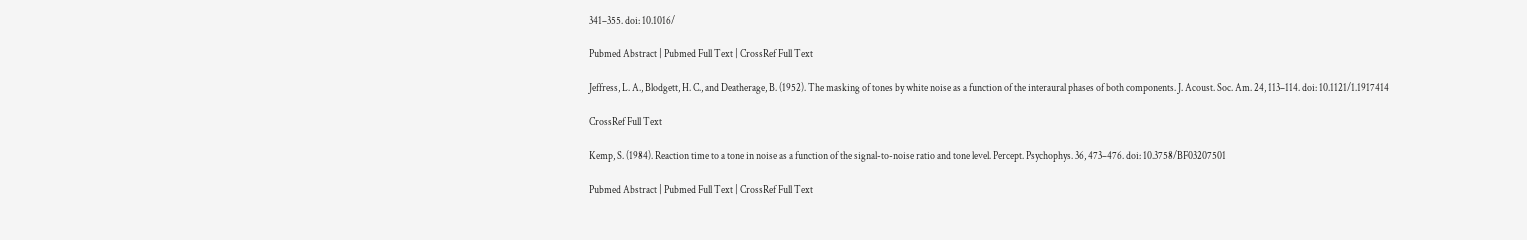341–355. doi: 10.1016/

Pubmed Abstract | Pubmed Full Text | CrossRef Full Text

Jeffress, L. A., Blodgett, H. C., and Deatherage, B. (1952). The masking of tones by white noise as a function of the interaural phases of both components. J. Acoust. Soc. Am. 24, 113–114. doi: 10.1121/1.1917414

CrossRef Full Text

Kemp, S. (1984). Reaction time to a tone in noise as a function of the signal-to-noise ratio and tone level. Percept. Psychophys. 36, 473–476. doi: 10.3758/BF03207501

Pubmed Abstract | Pubmed Full Text | CrossRef Full Text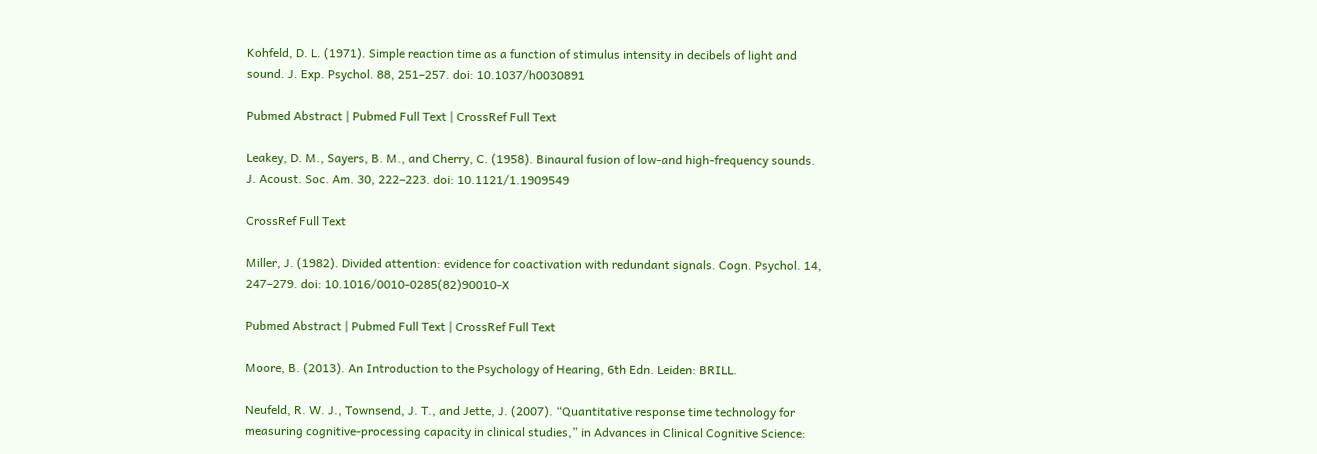Kohfeld, D. L. (1971). Simple reaction time as a function of stimulus intensity in decibels of light and sound. J. Exp. Psychol. 88, 251–257. doi: 10.1037/h0030891

Pubmed Abstract | Pubmed Full Text | CrossRef Full Text

Leakey, D. M., Sayers, B. M., and Cherry, C. (1958). Binaural fusion of low-and high-frequency sounds. J. Acoust. Soc. Am. 30, 222–223. doi: 10.1121/1.1909549

CrossRef Full Text

Miller, J. (1982). Divided attention: evidence for coactivation with redundant signals. Cogn. Psychol. 14, 247–279. doi: 10.1016/0010-0285(82)90010-X

Pubmed Abstract | Pubmed Full Text | CrossRef Full Text

Moore, B. (2013). An Introduction to the Psychology of Hearing, 6th Edn. Leiden: BRILL.

Neufeld, R. W. J., Townsend, J. T., and Jette, J. (2007). “Quantitative response time technology for measuring cognitive-processing capacity in clinical studies,” in Advances in Clinical Cognitive Science: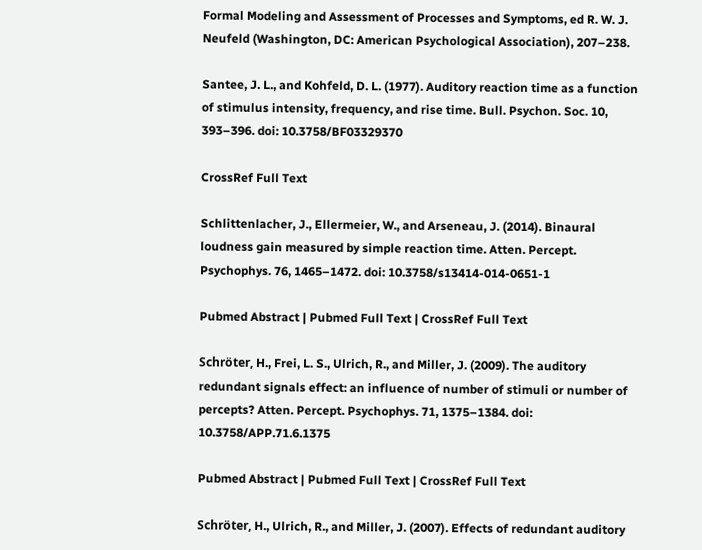Formal Modeling and Assessment of Processes and Symptoms, ed R. W. J. Neufeld (Washington, DC: American Psychological Association), 207–238.

Santee, J. L., and Kohfeld, D. L. (1977). Auditory reaction time as a function of stimulus intensity, frequency, and rise time. Bull. Psychon. Soc. 10, 393–396. doi: 10.3758/BF03329370

CrossRef Full Text

Schlittenlacher, J., Ellermeier, W., and Arseneau, J. (2014). Binaural loudness gain measured by simple reaction time. Atten. Percept. Psychophys. 76, 1465–1472. doi: 10.3758/s13414-014-0651-1

Pubmed Abstract | Pubmed Full Text | CrossRef Full Text

Schröter, H., Frei, L. S., Ulrich, R., and Miller, J. (2009). The auditory redundant signals effect: an influence of number of stimuli or number of percepts? Atten. Percept. Psychophys. 71, 1375–1384. doi: 10.3758/APP.71.6.1375

Pubmed Abstract | Pubmed Full Text | CrossRef Full Text

Schröter, H., Ulrich, R., and Miller, J. (2007). Effects of redundant auditory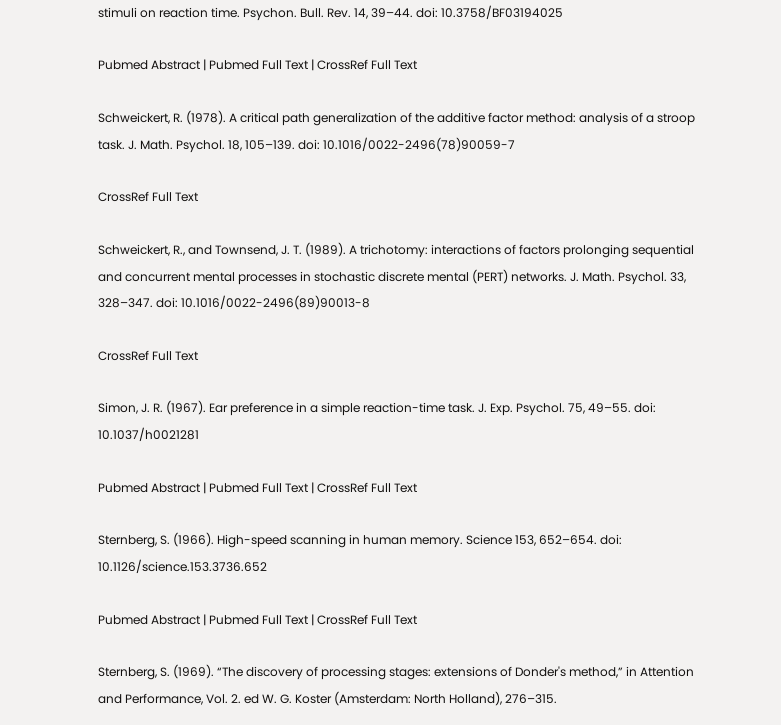stimuli on reaction time. Psychon. Bull. Rev. 14, 39–44. doi: 10.3758/BF03194025

Pubmed Abstract | Pubmed Full Text | CrossRef Full Text

Schweickert, R. (1978). A critical path generalization of the additive factor method: analysis of a stroop task. J. Math. Psychol. 18, 105–139. doi: 10.1016/0022-2496(78)90059-7

CrossRef Full Text

Schweickert, R., and Townsend, J. T. (1989). A trichotomy: interactions of factors prolonging sequential and concurrent mental processes in stochastic discrete mental (PERT) networks. J. Math. Psychol. 33, 328–347. doi: 10.1016/0022-2496(89)90013-8

CrossRef Full Text

Simon, J. R. (1967). Ear preference in a simple reaction-time task. J. Exp. Psychol. 75, 49–55. doi: 10.1037/h0021281

Pubmed Abstract | Pubmed Full Text | CrossRef Full Text

Sternberg, S. (1966). High-speed scanning in human memory. Science 153, 652–654. doi: 10.1126/science.153.3736.652

Pubmed Abstract | Pubmed Full Text | CrossRef Full Text

Sternberg, S. (1969). “The discovery of processing stages: extensions of Donder's method,” in Attention and Performance, Vol. 2. ed W. G. Koster (Amsterdam: North Holland), 276–315.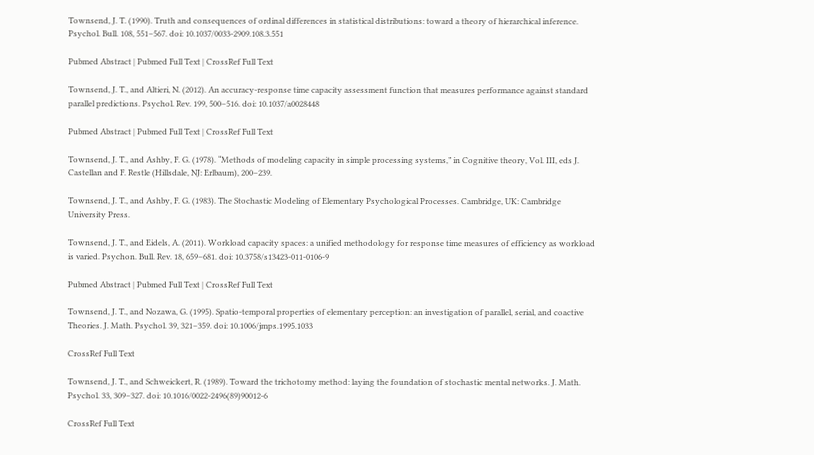Townsend, J. T. (1990). Truth and consequences of ordinal differences in statistical distributions: toward a theory of hierarchical inference. Psychol. Bull. 108, 551–567. doi: 10.1037/0033-2909.108.3.551

Pubmed Abstract | Pubmed Full Text | CrossRef Full Text

Townsend, J. T., and Altieri, N. (2012). An accuracy-response time capacity assessment function that measures performance against standard parallel predictions. Psychol. Rev. 199, 500–516. doi: 10.1037/a0028448

Pubmed Abstract | Pubmed Full Text | CrossRef Full Text

Townsend, J. T., and Ashby, F. G. (1978). “Methods of modeling capacity in simple processing systems,” in Cognitive theory, Vol. III, eds J. Castellan and F. Restle (Hillsdale, NJ: Erlbaum), 200–239.

Townsend, J. T., and Ashby, F. G. (1983). The Stochastic Modeling of Elementary Psychological Processes. Cambridge, UK: Cambridge University Press.

Townsend, J. T., and Eidels, A. (2011). Workload capacity spaces: a unified methodology for response time measures of efficiency as workload is varied. Psychon. Bull. Rev. 18, 659–681. doi: 10.3758/s13423-011-0106-9

Pubmed Abstract | Pubmed Full Text | CrossRef Full Text

Townsend, J. T., and Nozawa, G. (1995). Spatio-temporal properties of elementary perception: an investigation of parallel, serial, and coactive Theories. J. Math. Psychol. 39, 321–359. doi: 10.1006/jmps.1995.1033

CrossRef Full Text

Townsend, J. T., and Schweickert, R. (1989). Toward the trichotomy method: laying the foundation of stochastic mental networks. J. Math. Psychol. 33, 309–327. doi: 10.1016/0022-2496(89)90012-6

CrossRef Full Text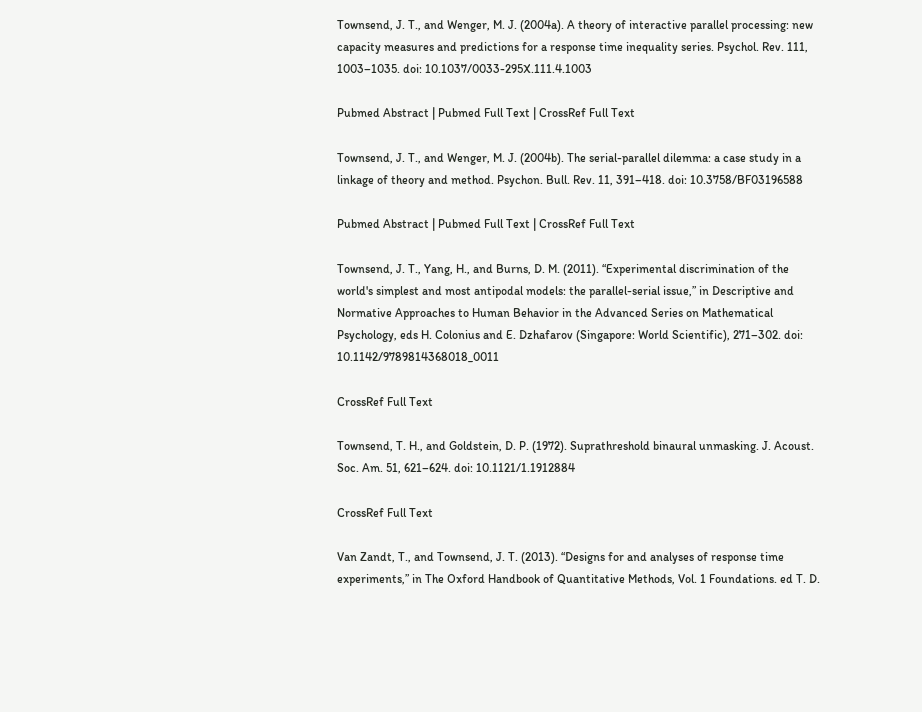Townsend, J. T., and Wenger, M. J. (2004a). A theory of interactive parallel processing: new capacity measures and predictions for a response time inequality series. Psychol. Rev. 111, 1003–1035. doi: 10.1037/0033-295X.111.4.1003

Pubmed Abstract | Pubmed Full Text | CrossRef Full Text

Townsend, J. T., and Wenger, M. J. (2004b). The serial-parallel dilemma: a case study in a linkage of theory and method. Psychon. Bull. Rev. 11, 391–418. doi: 10.3758/BF03196588

Pubmed Abstract | Pubmed Full Text | CrossRef Full Text

Townsend, J. T., Yang, H., and Burns, D. M. (2011). “Experimental discrimination of the world's simplest and most antipodal models: the parallel-serial issue,” in Descriptive and Normative Approaches to Human Behavior in the Advanced Series on Mathematical Psychology, eds H. Colonius and E. Dzhafarov (Singapore: World Scientific), 271–302. doi: 10.1142/9789814368018_0011

CrossRef Full Text

Townsend, T. H., and Goldstein, D. P. (1972). Suprathreshold binaural unmasking. J. Acoust. Soc. Am. 51, 621–624. doi: 10.1121/1.1912884

CrossRef Full Text

Van Zandt, T., and Townsend, J. T. (2013). “Designs for and analyses of response time experiments,” in The Oxford Handbook of Quantitative Methods, Vol. 1 Foundations. ed T. D.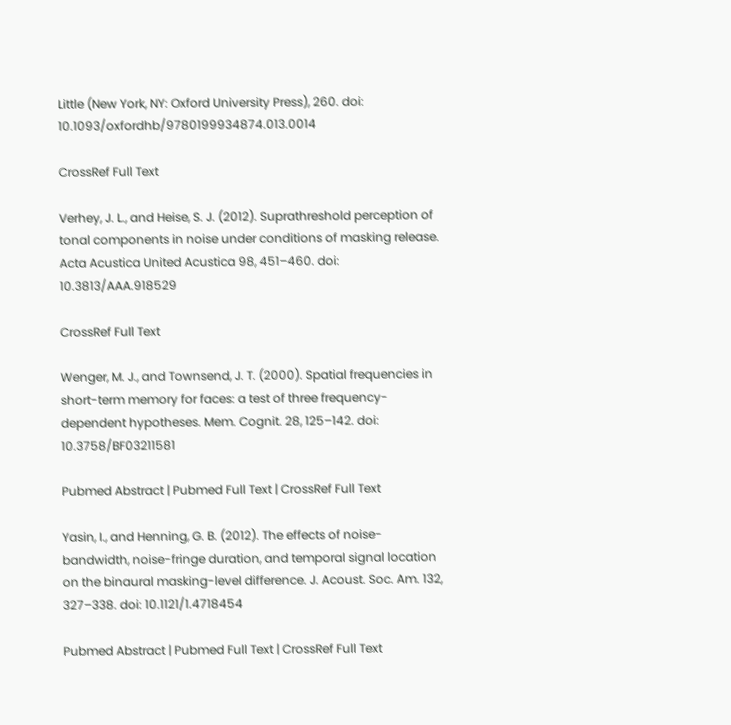Little (New York, NY: Oxford University Press), 260. doi: 10.1093/oxfordhb/9780199934874.013.0014

CrossRef Full Text

Verhey, J. L., and Heise, S. J. (2012). Suprathreshold perception of tonal components in noise under conditions of masking release. Acta Acustica United Acustica 98, 451–460. doi: 10.3813/AAA.918529

CrossRef Full Text

Wenger, M. J., and Townsend, J. T. (2000). Spatial frequencies in short-term memory for faces: a test of three frequency-dependent hypotheses. Mem. Cognit. 28, 125–142. doi: 10.3758/BF03211581

Pubmed Abstract | Pubmed Full Text | CrossRef Full Text

Yasin, I., and Henning, G. B. (2012). The effects of noise-bandwidth, noise-fringe duration, and temporal signal location on the binaural masking-level difference. J. Acoust. Soc. Am. 132, 327–338. doi: 10.1121/1.4718454

Pubmed Abstract | Pubmed Full Text | CrossRef Full Text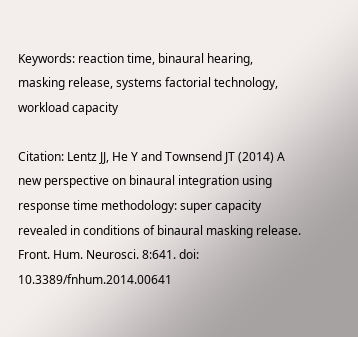Keywords: reaction time, binaural hearing, masking release, systems factorial technology, workload capacity

Citation: Lentz JJ, He Y and Townsend JT (2014) A new perspective on binaural integration using response time methodology: super capacity revealed in conditions of binaural masking release. Front. Hum. Neurosci. 8:641. doi: 10.3389/fnhum.2014.00641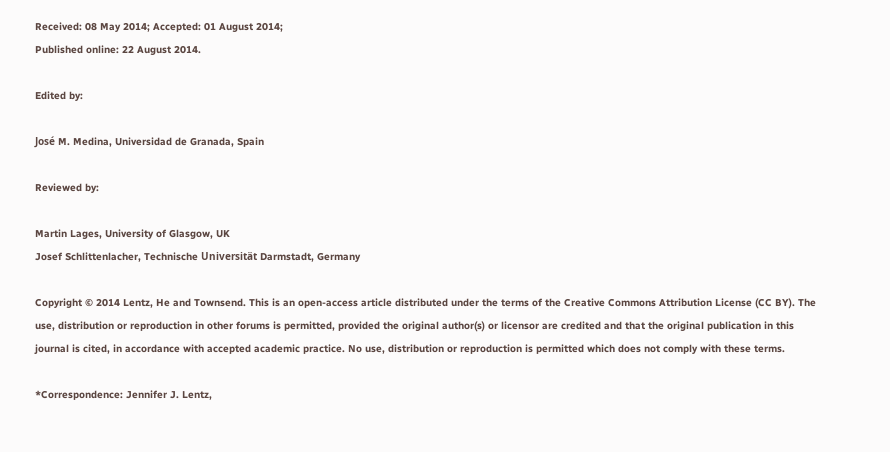Received: 08 May 2014; Accepted: 01 August 2014;
Published online: 22 August 2014.

Edited by:

José M. Medina, Universidad de Granada, Spain

Reviewed by:

Martin Lages, University of Glasgow, UK
Josef Schlittenlacher, Technische Universität Darmstadt, Germany

Copyright © 2014 Lentz, He and Townsend. This is an open-access article distributed under the terms of the Creative Commons Attribution License (CC BY). The use, distribution or reproduction in other forums is permitted, provided the original author(s) or licensor are credited and that the original publication in this journal is cited, in accordance with accepted academic practice. No use, distribution or reproduction is permitted which does not comply with these terms.

*Correspondence: Jennifer J. Lentz,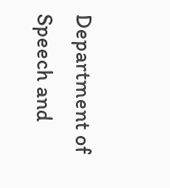Department of Speech and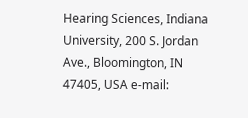Hearing Sciences, Indiana University, 200 S. Jordan Ave., Bloomington, IN 47405, USA e-mail: